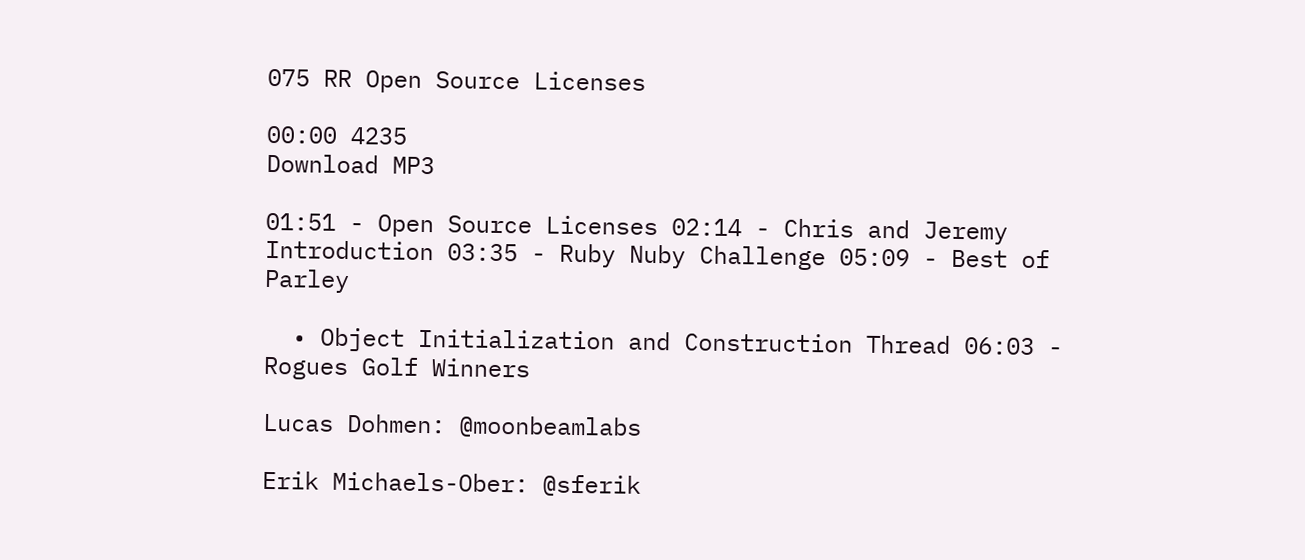075 RR Open Source Licenses

00:00 4235
Download MP3

01:51 - Open Source Licenses 02:14 - Chris and Jeremy Introduction 03:35 - Ruby Nuby Challenge 05:09 - Best of Parley

  • Object Initialization and Construction Thread 06:03 - Rogues Golf Winners

Lucas Dohmen: @moonbeamlabs

Erik Michaels-Ober: @sferik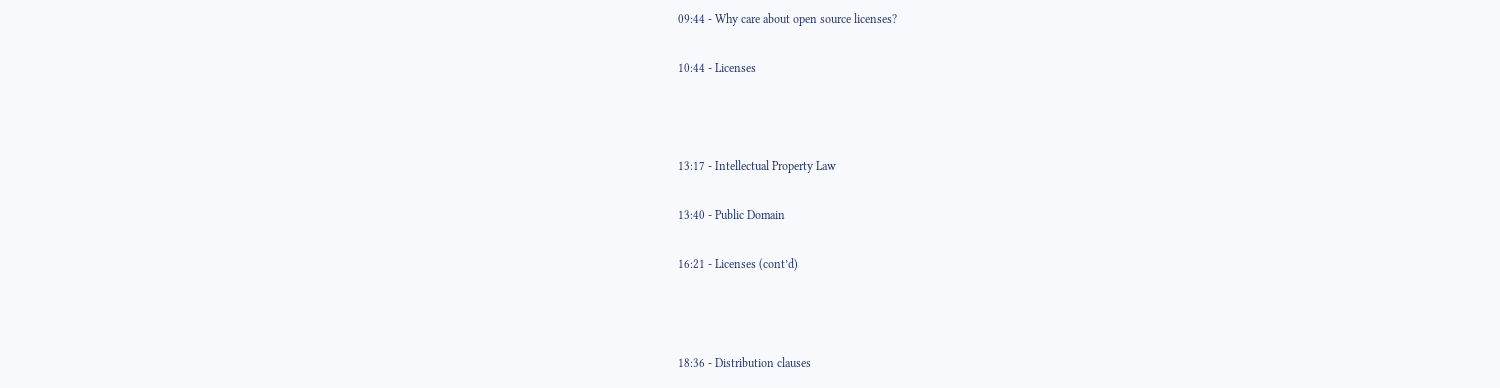09:44 - Why care about open source licenses?

10:44 - Licenses



13:17 - Intellectual Property Law

13:40 - Public Domain

16:21 - Licenses (cont’d)



18:36 - Distribution clauses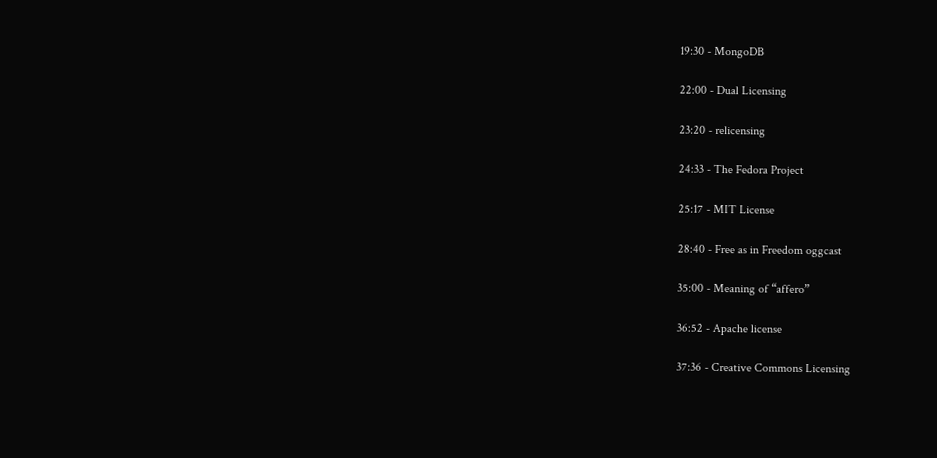19:30 - MongoDB

22:00 - Dual Licensing

23:20 - relicensing

24:33 - The Fedora Project

25:17 - MIT License

28:40 - Free as in Freedom oggcast

35:00 - Meaning of “affero”

36:52 - Apache license

37:36 - Creative Commons Licensing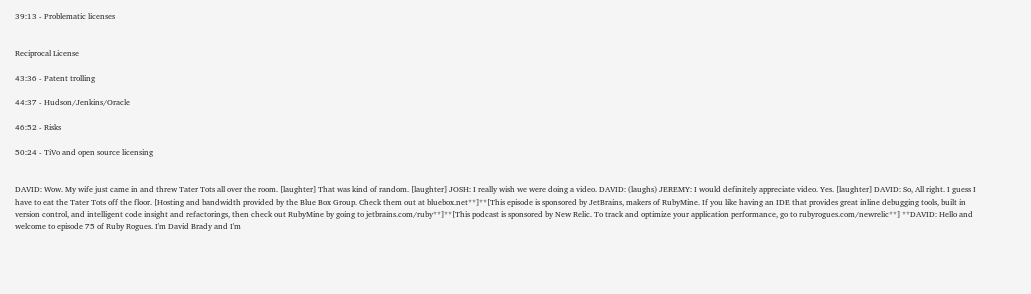39:13 - Problematic licenses


Reciprocal License

43:36 - Patent trolling

44:37 - Hudson/Jenkins/Oracle

46:52 - Risks

50:24 - TiVo and open source licensing


DAVID: Wow. My wife just came in and threw Tater Tots all over the room. [laughter] That was kind of random. [laughter] JOSH: I really wish we were doing a video. DAVID: (laughs) JEREMY: I would definitely appreciate video. Yes. [laughter] DAVID: So, All right. I guess I have to eat the Tater Tots off the floor. [Hosting and bandwidth provided by the Blue Box Group. Check them out at bluebox.net**]**[This episode is sponsored by JetBrains, makers of RubyMine. If you like having an IDE that provides great inline debugging tools, built in version control, and intelligent code insight and refactorings, then check out RubyMine by going to jetbrains.com/ruby**]**[This podcast is sponsored by New Relic. To track and optimize your application performance, go to rubyrogues.com/newrelic**] **DAVID: Hello and welcome to episode 75 of Ruby Rogues. I'm David Brady and I'm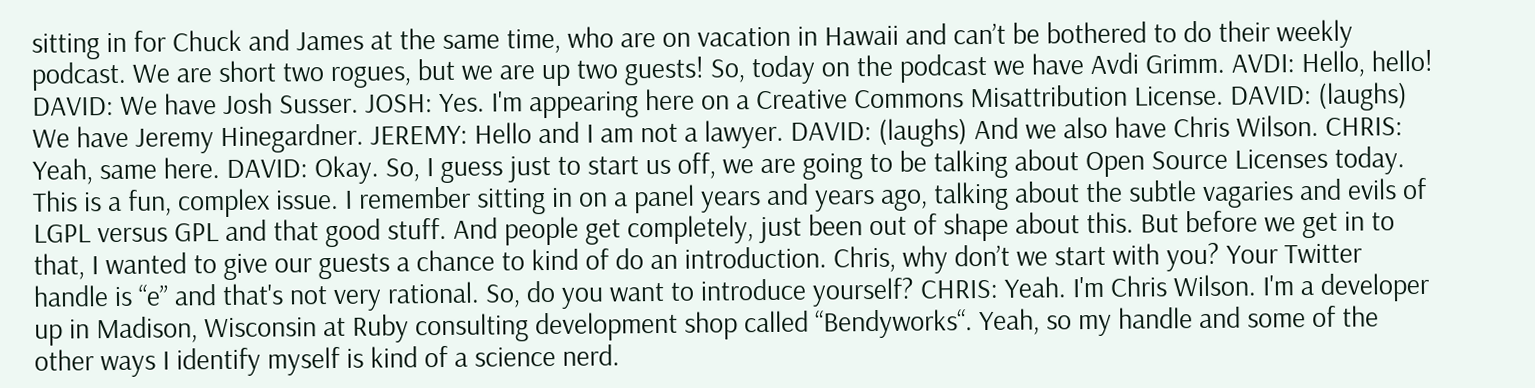sitting in for Chuck and James at the same time, who are on vacation in Hawaii and can’t be bothered to do their weekly podcast. We are short two rogues, but we are up two guests! So, today on the podcast we have Avdi Grimm. AVDI: Hello, hello! DAVID: We have Josh Susser. JOSH: Yes. I'm appearing here on a Creative Commons Misattribution License. DAVID: (laughs) We have Jeremy Hinegardner. JEREMY: Hello and I am not a lawyer. DAVID: (laughs) And we also have Chris Wilson. CHRIS: Yeah, same here. DAVID: Okay. So, I guess just to start us off, we are going to be talking about Open Source Licenses today. This is a fun, complex issue. I remember sitting in on a panel years and years ago, talking about the subtle vagaries and evils of LGPL versus GPL and that good stuff. And people get completely, just been out of shape about this. But before we get in to that, I wanted to give our guests a chance to kind of do an introduction. Chris, why don’t we start with you? Your Twitter handle is “e” and that's not very rational. So, do you want to introduce yourself? CHRIS: Yeah. I'm Chris Wilson. I'm a developer up in Madison, Wisconsin at Ruby consulting development shop called “Bendyworks“. Yeah, so my handle and some of the other ways I identify myself is kind of a science nerd.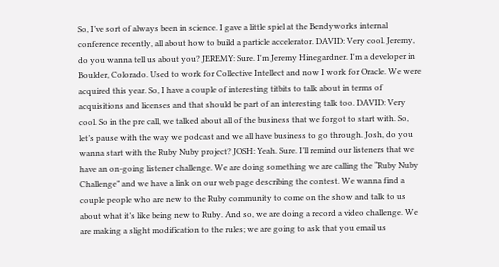So, I’ve sort of always been in science. I gave a little spiel at the Bendyworks internal conference recently, all about how to build a particle accelerator. DAVID: Very cool. Jeremy, do you wanna tell us about you? JEREMY: Sure. I'm Jeremy Hinegardner. I'm a developer in Boulder, Colorado. Used to work for Collective Intellect and now I work for Oracle. We were acquired this year. So, I have a couple of interesting titbits to talk about in terms of acquisitions and licenses and that should be part of an interesting talk too. DAVID: Very cool. So in the pre call, we talked about all of the business that we forgot to start with. So, let’s pause with the way we podcast and we all have business to go through. Josh, do you wanna start with the Ruby Nuby project? JOSH: Yeah. Sure. I’ll remind our listeners that we have an on-going listener challenge. We are doing something we are calling the “Ruby Nuby Challenge” and we have a link on our web page describing the contest. We wanna find a couple people who are new to the Ruby community to come on the show and talk to us about what it’s like being new to Ruby. And so, we are doing a record a video challenge. We are making a slight modification to the rules; we are going to ask that you email us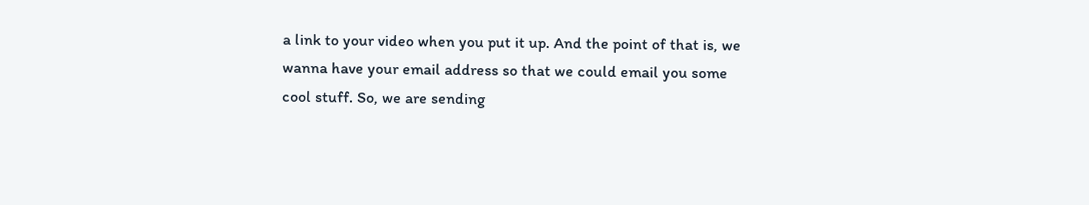a link to your video when you put it up. And the point of that is, we wanna have your email address so that we could email you some cool stuff. So, we are sending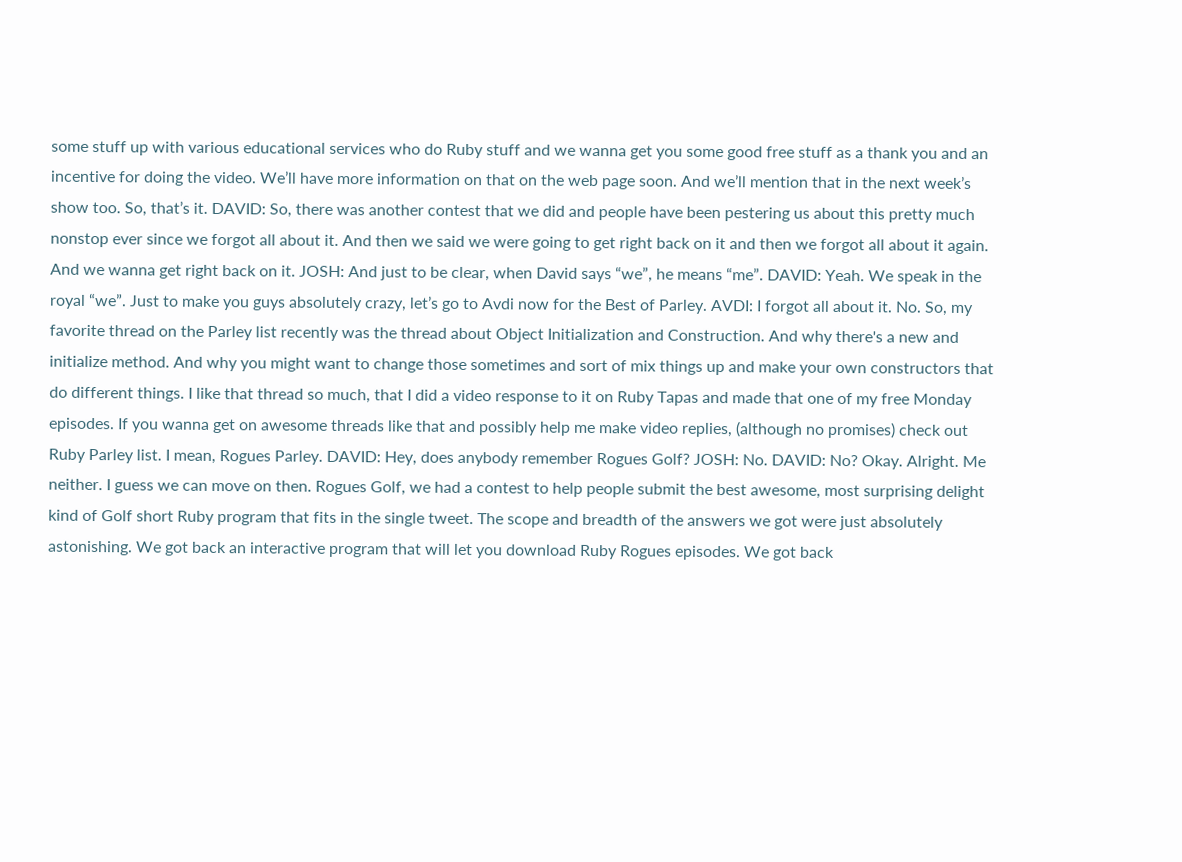some stuff up with various educational services who do Ruby stuff and we wanna get you some good free stuff as a thank you and an incentive for doing the video. We’ll have more information on that on the web page soon. And we’ll mention that in the next week’s show too. So, that’s it. DAVID: So, there was another contest that we did and people have been pestering us about this pretty much nonstop ever since we forgot all about it. And then we said we were going to get right back on it and then we forgot all about it again. And we wanna get right back on it. JOSH: And just to be clear, when David says “we”, he means “me”. DAVID: Yeah. We speak in the royal “we”. Just to make you guys absolutely crazy, let’s go to Avdi now for the Best of Parley. AVDI: I forgot all about it. No. So, my favorite thread on the Parley list recently was the thread about Object Initialization and Construction. And why there's a new and initialize method. And why you might want to change those sometimes and sort of mix things up and make your own constructors that do different things. I like that thread so much, that I did a video response to it on Ruby Tapas and made that one of my free Monday episodes. If you wanna get on awesome threads like that and possibly help me make video replies, (although no promises) check out Ruby Parley list. I mean, Rogues Parley. DAVID: Hey, does anybody remember Rogues Golf? JOSH: No. DAVID: No? Okay. Alright. Me neither. I guess we can move on then. Rogues Golf, we had a contest to help people submit the best awesome, most surprising delight kind of Golf short Ruby program that fits in the single tweet. The scope and breadth of the answers we got were just absolutely astonishing. We got back an interactive program that will let you download Ruby Rogues episodes. We got back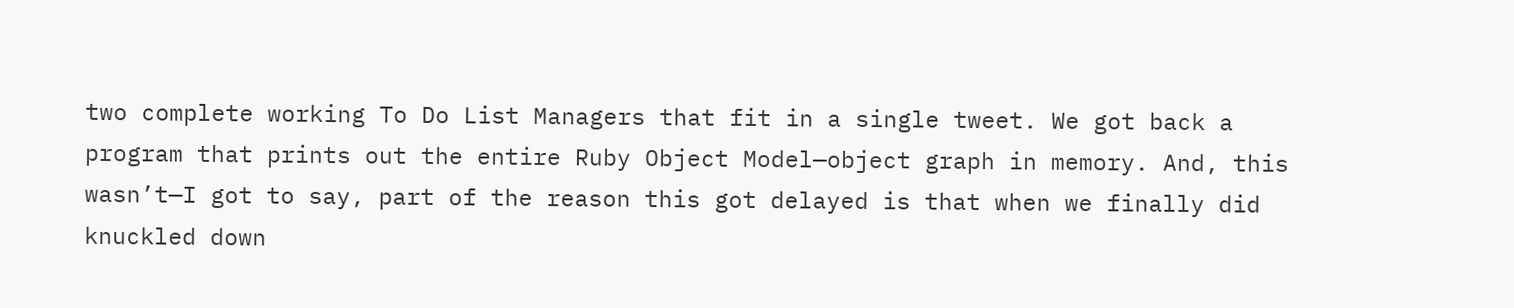two complete working To Do List Managers that fit in a single tweet. We got back a program that prints out the entire Ruby Object Model—object graph in memory. And, this wasn’t—I got to say, part of the reason this got delayed is that when we finally did knuckled down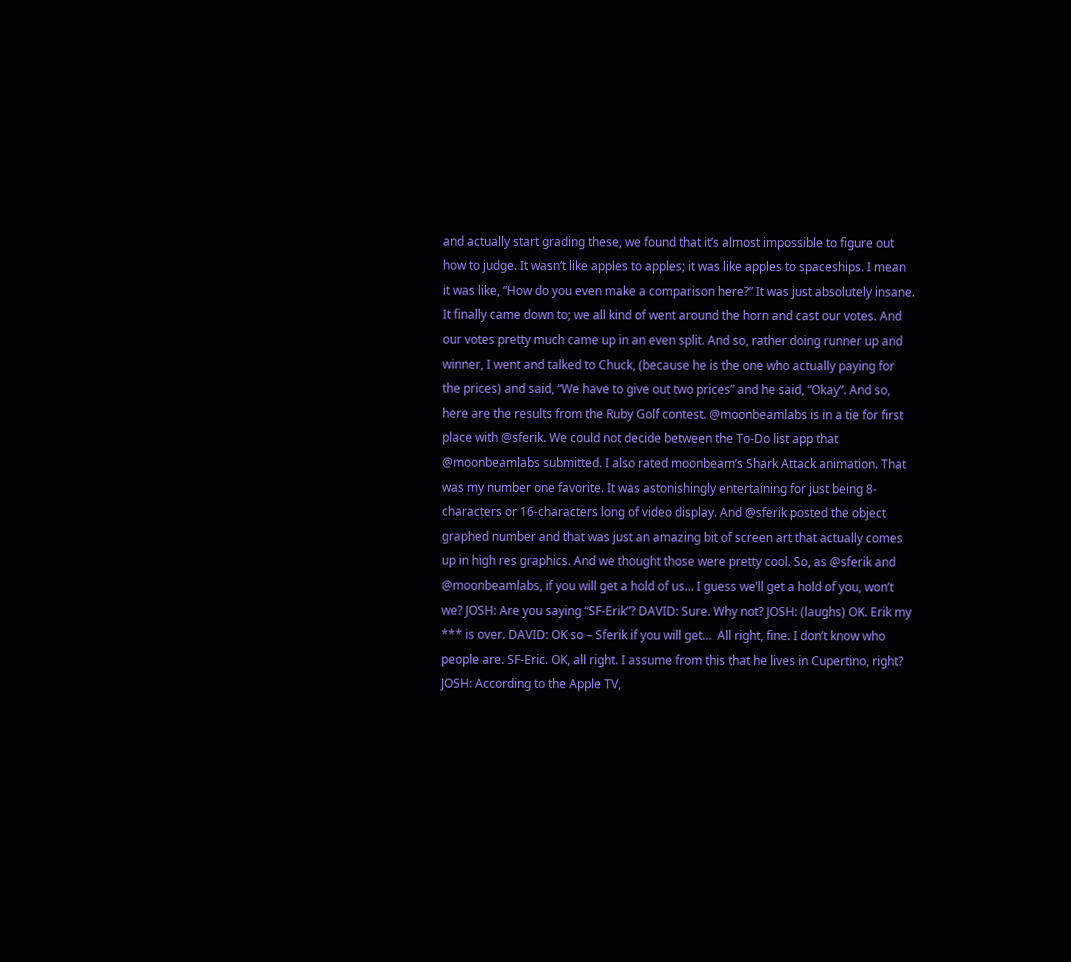and actually start grading these, we found that it’s almost impossible to figure out how to judge. It wasn’t like apples to apples; it was like apples to spaceships. I mean it was like, “How do you even make a comparison here?” It was just absolutely insane. It finally came down to; we all kind of went around the horn and cast our votes. And our votes pretty much came up in an even split. And so, rather doing runner up and winner, I went and talked to Chuck, (because he is the one who actually paying for the prices) and said, “We have to give out two prices” and he said, “Okay”. And so, here are the results from the Ruby Golf contest. @moonbeamlabs is in a tie for first place with @sferik. We could not decide between the To-Do list app that @moonbeamlabs submitted. I also rated moonbeam’s Shark Attack animation. That was my number one favorite. It was astonishingly entertaining for just being 8-characters or 16-characters long of video display. And @sferik posted the object graphed number and that was just an amazing bit of screen art that actually comes up in high res graphics. And we thought those were pretty cool. So, as @sferik and @moonbeamlabs, if you will get a hold of us… I guess we’ll get a hold of you, won’t we? JOSH: Are you saying “SF-Erik”? DAVID: Sure. Why not? JOSH: (laughs) OK. Erik my *** is over. DAVID: OK so – Sferik if you will get…  All right, fine. I don’t know who people are. SF-Eric. OK, all right. I assume from this that he lives in Cupertino, right? JOSH: According to the Apple TV,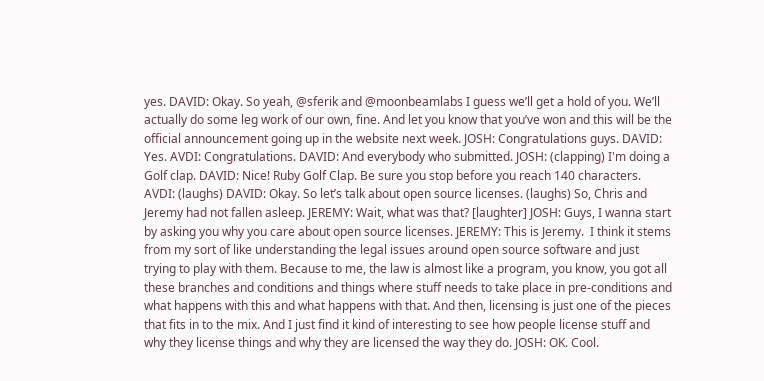yes. DAVID: Okay. So yeah, @sferik and @moonbeamlabs I guess we’ll get a hold of you. We’ll actually do some leg work of our own, fine. And let you know that you’ve won and this will be the official announcement going up in the website next week. JOSH: Congratulations guys. DAVID: Yes. AVDI: Congratulations. DAVID: And everybody who submitted. JOSH: (clapping) I'm doing a Golf clap. DAVID: Nice! Ruby Golf Clap. Be sure you stop before you reach 140 characters. AVDI: (laughs) DAVID: Okay. So let’s talk about open source licenses. (laughs) So, Chris and Jeremy had not fallen asleep. JEREMY: Wait, what was that? [laughter] JOSH: Guys, I wanna start by asking you why you care about open source licenses. JEREMY: This is Jeremy.  I think it stems from my sort of like understanding the legal issues around open source software and just trying to play with them. Because to me, the law is almost like a program, you know, you got all these branches and conditions and things where stuff needs to take place in pre-conditions and what happens with this and what happens with that. And then, licensing is just one of the pieces that fits in to the mix. And I just find it kind of interesting to see how people license stuff and why they license things and why they are licensed the way they do. JOSH: OK. Cool.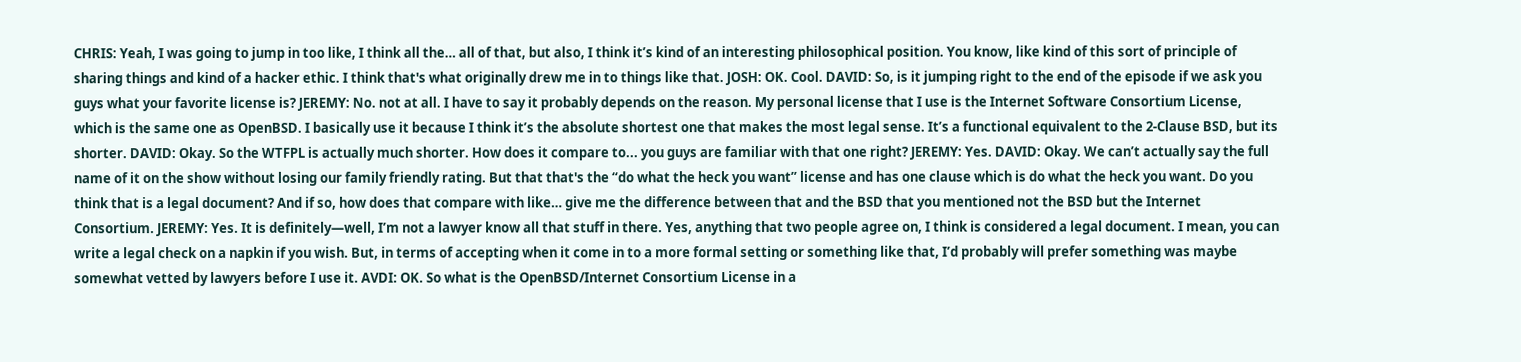CHRIS: Yeah, I was going to jump in too like, I think all the… all of that, but also, I think it’s kind of an interesting philosophical position. You know, like kind of this sort of principle of sharing things and kind of a hacker ethic. I think that's what originally drew me in to things like that. JOSH: OK. Cool. DAVID: So, is it jumping right to the end of the episode if we ask you guys what your favorite license is? JEREMY: No. not at all. I have to say it probably depends on the reason. My personal license that I use is the Internet Software Consortium License, which is the same one as OpenBSD. I basically use it because I think it’s the absolute shortest one that makes the most legal sense. It’s a functional equivalent to the 2-Clause BSD, but its shorter. DAVID: Okay. So the WTFPL is actually much shorter. How does it compare to... you guys are familiar with that one right? JEREMY: Yes. DAVID: Okay. We can’t actually say the full name of it on the show without losing our family friendly rating. But that that's the “do what the heck you want” license and has one clause which is do what the heck you want. Do you think that is a legal document? And if so, how does that compare with like… give me the difference between that and the BSD that you mentioned not the BSD but the Internet Consortium. JEREMY: Yes. It is definitely—well, I’m not a lawyer know all that stuff in there. Yes, anything that two people agree on, I think is considered a legal document. I mean, you can write a legal check on a napkin if you wish. But, in terms of accepting when it come in to a more formal setting or something like that, I’d probably will prefer something was maybe somewhat vetted by lawyers before I use it. AVDI: OK. So what is the OpenBSD/Internet Consortium License in a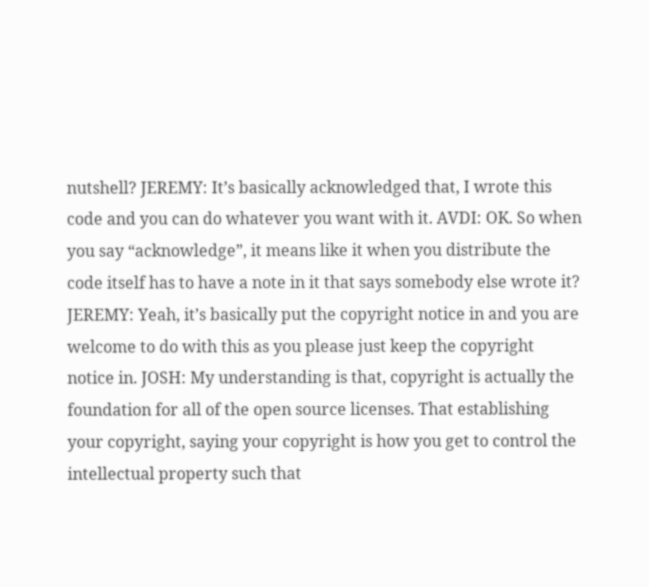nutshell? JEREMY: It’s basically acknowledged that, I wrote this code and you can do whatever you want with it. AVDI: OK. So when you say “acknowledge”, it means like it when you distribute the code itself has to have a note in it that says somebody else wrote it? JEREMY: Yeah, it’s basically put the copyright notice in and you are welcome to do with this as you please just keep the copyright notice in. JOSH: My understanding is that, copyright is actually the foundation for all of the open source licenses. That establishing your copyright, saying your copyright is how you get to control the intellectual property such that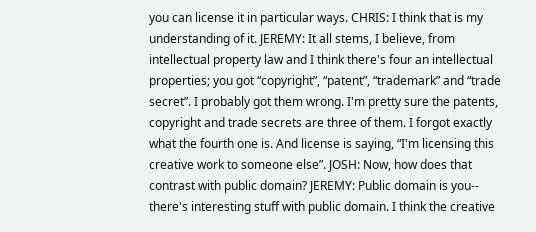you can license it in particular ways. CHRIS: I think that is my understanding of it. JEREMY: It all stems, I believe, from intellectual property law and I think there's four an intellectual properties; you got “copyright”, “patent”, “trademark” and “trade secret”. I probably got them wrong. I'm pretty sure the patents, copyright and trade secrets are three of them. I forgot exactly what the fourth one is. And license is saying, “I'm licensing this creative work to someone else”. JOSH: Now, how does that contrast with public domain? JEREMY: Public domain is you-- there's interesting stuff with public domain. I think the creative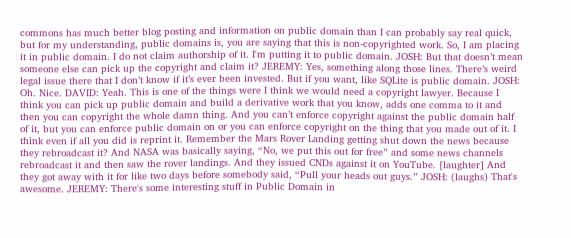commons has much better blog posting and information on public domain than I can probably say real quick, but for my understanding, public domains is, you are saying that this is non-copyrighted work. So, I am placing it in public domain. I do not claim authorship of it. I'm putting it to public domain. JOSH: But that doesn’t mean someone else can pick up the copyright and claim it? JEREMY: Yes, something along those lines. There’s weird legal issue there that I don’t know if it’s ever been invested. But if you want, like SQLite is public domain. JOSH: Oh. Nice. DAVID: Yeah. This is one of the things were I think we would need a copyright lawyer. Because I think you can pick up public domain and build a derivative work that you know, adds one comma to it and then you can copyright the whole damn thing. And you can’t enforce copyright against the public domain half of it, but you can enforce public domain on or you can enforce copyright on the thing that you made out of it. I think even if all you did is reprint it. Remember the Mars Rover Landing getting shut down the news because they rebroadcast it? And NASA was basically saying, “No, we put this out for free” and some news channels rebroadcast it and then saw the rover landings. And they issued CNDs against it on YouTube. [laughter] And they got away with it for like two days before somebody said, “Pull your heads out guys.” JOSH: (laughs) That's awesome. JEREMY: There's some interesting stuff in Public Domain in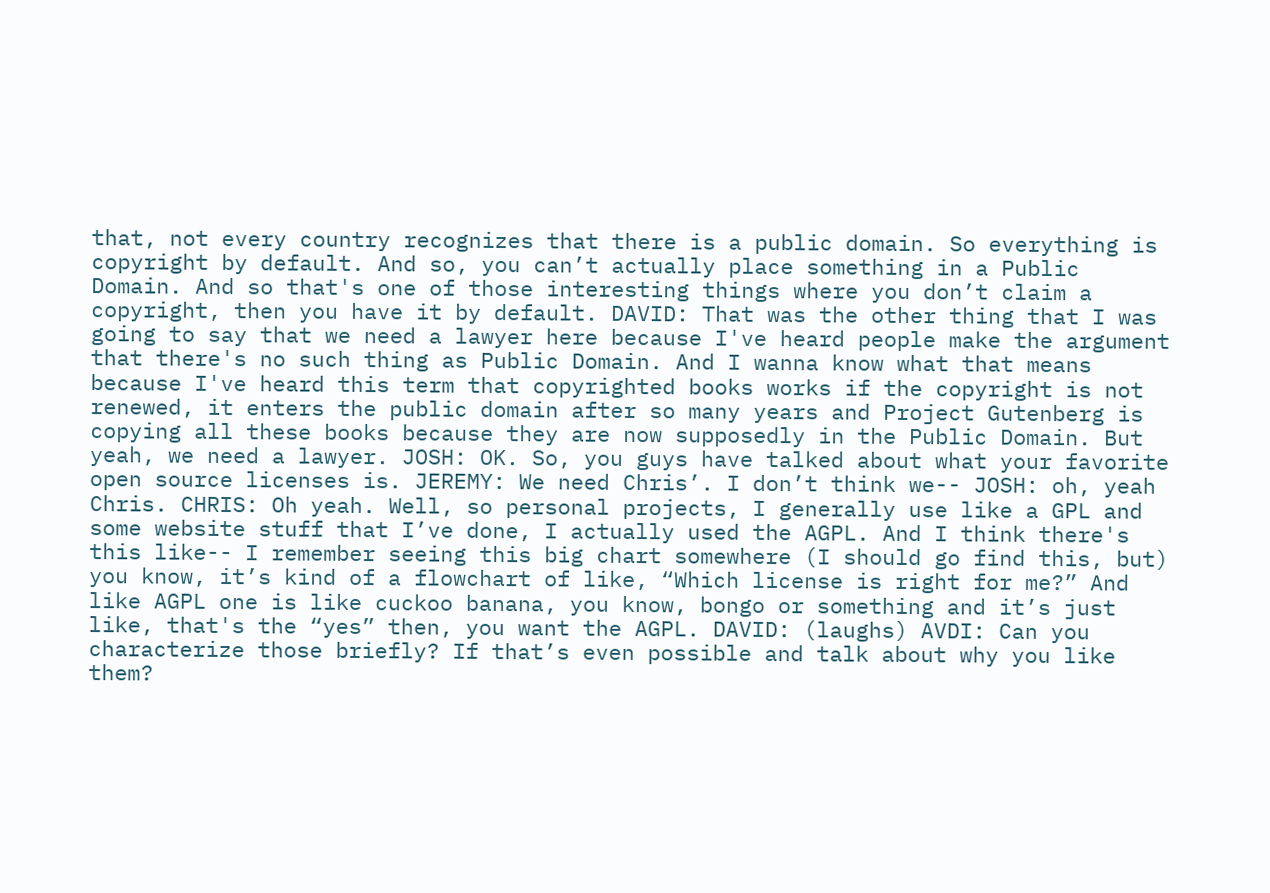that, not every country recognizes that there is a public domain. So everything is copyright by default. And so, you can’t actually place something in a Public Domain. And so that's one of those interesting things where you don’t claim a copyright, then you have it by default. DAVID: That was the other thing that I was going to say that we need a lawyer here because I've heard people make the argument that there's no such thing as Public Domain. And I wanna know what that means because I've heard this term that copyrighted books works if the copyright is not renewed, it enters the public domain after so many years and Project Gutenberg is copying all these books because they are now supposedly in the Public Domain. But yeah, we need a lawyer. JOSH: OK. So, you guys have talked about what your favorite open source licenses is. JEREMY: We need Chris’. I don’t think we-- JOSH: oh, yeah Chris. CHRIS: Oh yeah. Well, so personal projects, I generally use like a GPL and some website stuff that I’ve done, I actually used the AGPL. And I think there's this like-- I remember seeing this big chart somewhere (I should go find this, but) you know, it’s kind of a flowchart of like, “Which license is right for me?” And like AGPL one is like cuckoo banana, you know, bongo or something and it’s just like, that's the “yes” then, you want the AGPL. DAVID: (laughs) AVDI: Can you characterize those briefly? If that’s even possible and talk about why you like them?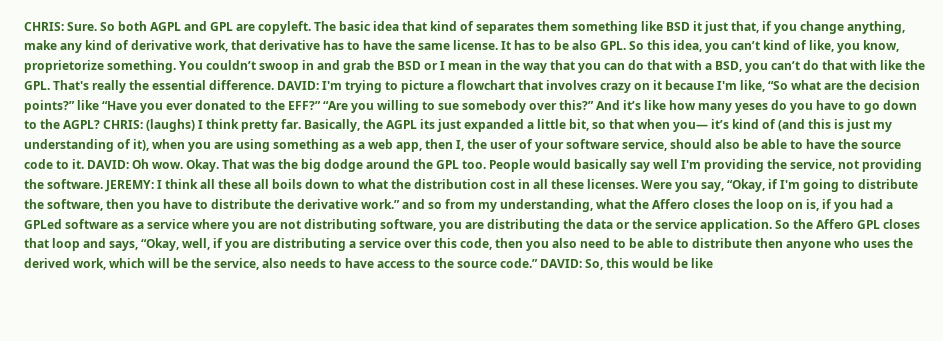CHRIS: Sure. So both AGPL and GPL are copyleft. The basic idea that kind of separates them something like BSD it just that, if you change anything, make any kind of derivative work, that derivative has to have the same license. It has to be also GPL. So this idea, you can’t kind of like, you know, proprietorize something. You couldn’t swoop in and grab the BSD or I mean in the way that you can do that with a BSD, you can’t do that with like the GPL. That's really the essential difference. DAVID: I'm trying to picture a flowchart that involves crazy on it because I'm like, “So what are the decision points?” like “Have you ever donated to the EFF?” “Are you willing to sue somebody over this?” And it’s like how many yeses do you have to go down to the AGPL? CHRIS: (laughs) I think pretty far. Basically, the AGPL its just expanded a little bit, so that when you— it’s kind of (and this is just my understanding of it), when you are using something as a web app, then I, the user of your software service, should also be able to have the source code to it. DAVID: Oh wow. Okay. That was the big dodge around the GPL too. People would basically say well I'm providing the service, not providing the software. JEREMY: I think all these all boils down to what the distribution cost in all these licenses. Were you say, “Okay, if I'm going to distribute the software, then you have to distribute the derivative work.” and so from my understanding, what the Affero closes the loop on is, if you had a GPLed software as a service where you are not distributing software, you are distributing the data or the service application. So the Affero GPL closes that loop and says, “Okay, well, if you are distributing a service over this code, then you also need to be able to distribute then anyone who uses the derived work, which will be the service, also needs to have access to the source code.” DAVID: So, this would be like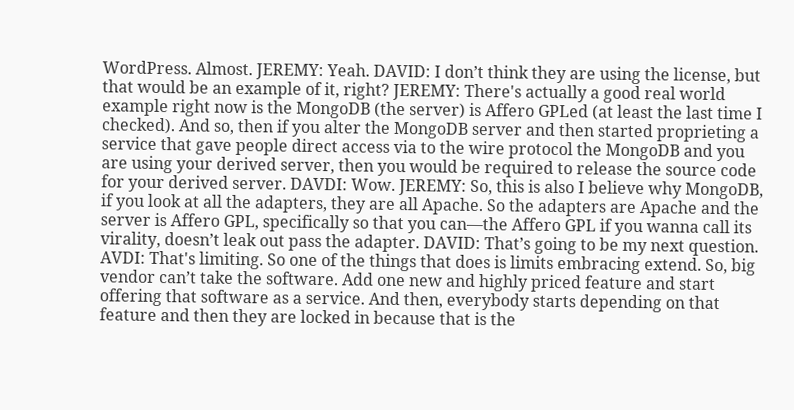WordPress. Almost. JEREMY: Yeah. DAVID: I don’t think they are using the license, but that would be an example of it, right? JEREMY: There's actually a good real world example right now is the MongoDB (the server) is Affero GPLed (at least the last time I checked). And so, then if you alter the MongoDB server and then started proprieting a service that gave people direct access via to the wire protocol the MongoDB and you are using your derived server, then you would be required to release the source code for your derived server. DAVDI: Wow. JEREMY: So, this is also I believe why MongoDB, if you look at all the adapters, they are all Apache. So the adapters are Apache and the server is Affero GPL, specifically so that you can—the Affero GPL if you wanna call its virality, doesn’t leak out pass the adapter. DAVID: That’s going to be my next question. AVDI: That's limiting. So one of the things that does is limits embracing extend. So, big vendor can’t take the software. Add one new and highly priced feature and start offering that software as a service. And then, everybody starts depending on that feature and then they are locked in because that is the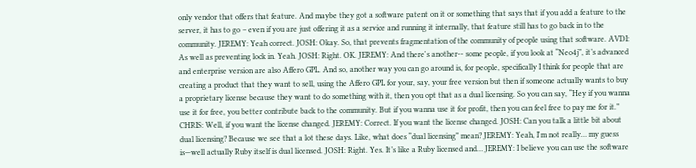only vendor that offers that feature. And maybe they got a software patent on it or something that says that if you add a feature to the server, it has to go – even if you are just offering it as a service and running it internally, that feature still has to go back in to the community. JEREMY: Yeah correct. JOSH: Okay. So, that prevents fragmentation of the community of people using that software. AVDI: As well as preventing lock in. Yeah. JOSH: Right. OK. JEREMY: And there's another-- some people, if you look at “Neo4j”, it’s advanced and enterprise version are also Affero GPL. And so, another way you can go around is, for people, specifically I think for people that are creating a product that they want to sell, using the Affero GPL for your, say, your free version but then if someone actually wants to buy a proprietary license because they want to do something with it, then you opt that as a dual licensing. So you can say, “Hey if you wanna use it for free, you better contribute back to the community. But if you wanna use it for profit, then you can feel free to pay me for it.” CHRIS: Well, if you want the license changed. JEREMY: Correct. If you want the license changed. JOSH: Can you talk a little bit about dual licensing? Because we see that a lot these days. Like, what does “dual licensing” mean? JEREMY: Yeah, I'm not really… my guess is—well actually Ruby itself is dual licensed. JOSH: Right. Yes. It’s like a Ruby licensed and… JEREMY: I believe you can use the software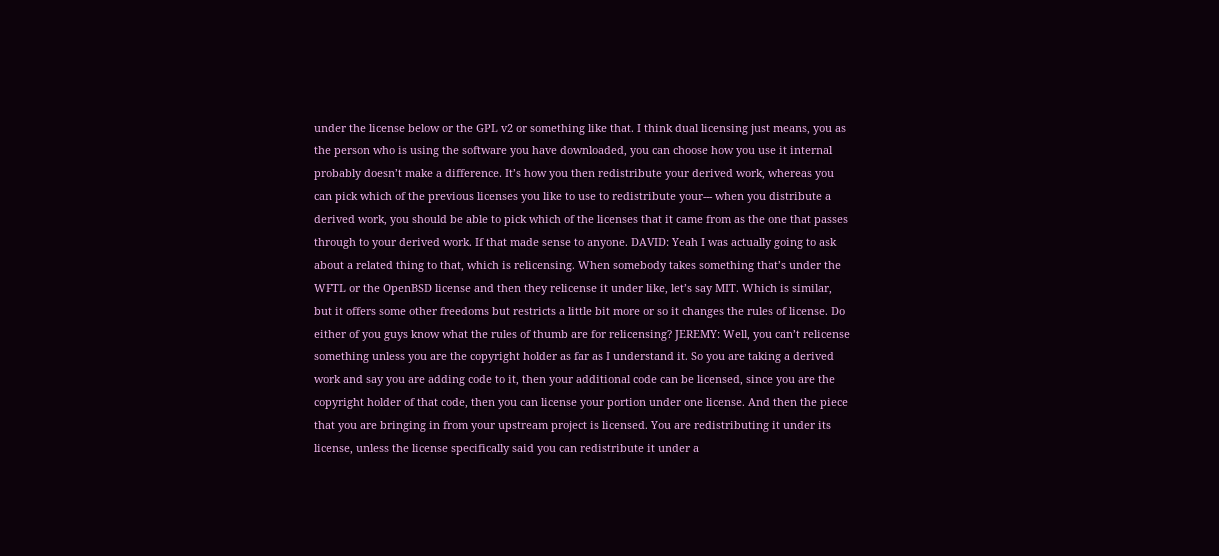under the license below or the GPL v2 or something like that. I think dual licensing just means, you as the person who is using the software you have downloaded, you can choose how you use it internal probably doesn’t make a difference. It’s how you then redistribute your derived work, whereas you can pick which of the previous licenses you like to use to redistribute your--- when you distribute a derived work, you should be able to pick which of the licenses that it came from as the one that passes through to your derived work. If that made sense to anyone. DAVID: Yeah I was actually going to ask about a related thing to that, which is relicensing. When somebody takes something that’s under the WFTL or the OpenBSD license and then they relicense it under like, let’s say MIT. Which is similar, but it offers some other freedoms but restricts a little bit more or so it changes the rules of license. Do either of you guys know what the rules of thumb are for relicensing? JEREMY: Well, you can’t relicense something unless you are the copyright holder as far as I understand it. So you are taking a derived work and say you are adding code to it, then your additional code can be licensed, since you are the copyright holder of that code, then you can license your portion under one license. And then the piece that you are bringing in from your upstream project is licensed. You are redistributing it under its license, unless the license specifically said you can redistribute it under a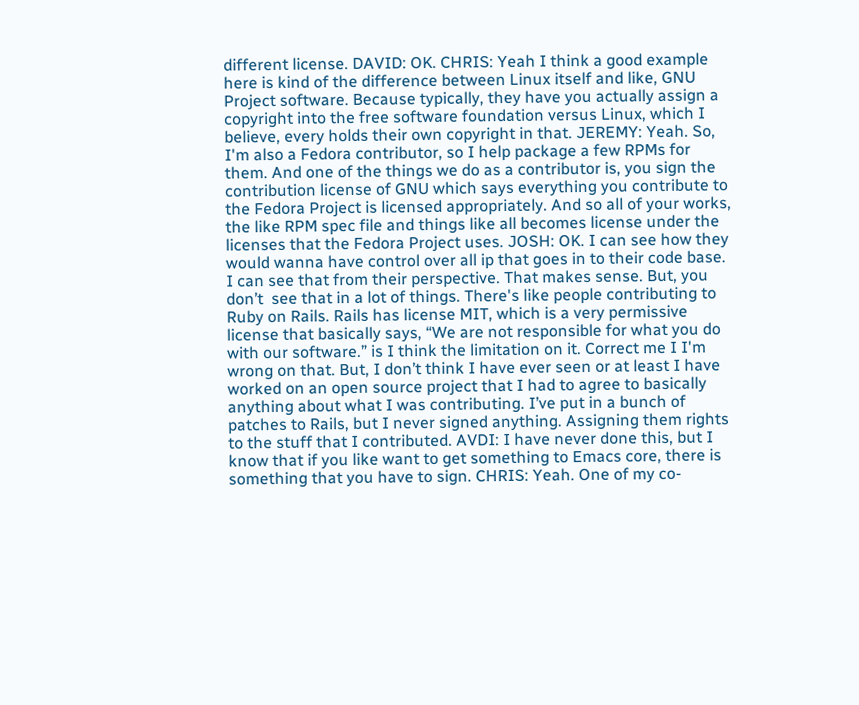different license. DAVID: OK. CHRIS: Yeah I think a good example here is kind of the difference between Linux itself and like, GNU Project software. Because typically, they have you actually assign a copyright into the free software foundation versus Linux, which I believe, every holds their own copyright in that. JEREMY: Yeah. So, I'm also a Fedora contributor, so I help package a few RPMs for them. And one of the things we do as a contributor is, you sign the contribution license of GNU which says everything you contribute to the Fedora Project is licensed appropriately. And so all of your works, the like RPM spec file and things like all becomes license under the licenses that the Fedora Project uses. JOSH: OK. I can see how they would wanna have control over all ip that goes in to their code base. I can see that from their perspective. That makes sense. But, you don’t  see that in a lot of things. There's like people contributing to Ruby on Rails. Rails has license MIT, which is a very permissive license that basically says, “We are not responsible for what you do with our software.” is I think the limitation on it. Correct me I I'm wrong on that. But, I don’t think I have ever seen or at least I have worked on an open source project that I had to agree to basically anything about what I was contributing. I’ve put in a bunch of patches to Rails, but I never signed anything. Assigning them rights to the stuff that I contributed. AVDI: I have never done this, but I know that if you like want to get something to Emacs core, there is something that you have to sign. CHRIS: Yeah. One of my co-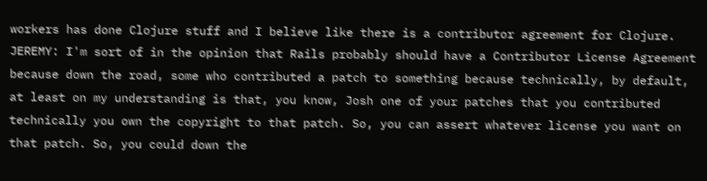workers has done Clojure stuff and I believe like there is a contributor agreement for Clojure. JEREMY: I'm sort of in the opinion that Rails probably should have a Contributor License Agreement because down the road, some who contributed a patch to something because technically, by default, at least on my understanding is that, you know, Josh one of your patches that you contributed technically you own the copyright to that patch. So, you can assert whatever license you want on that patch. So, you could down the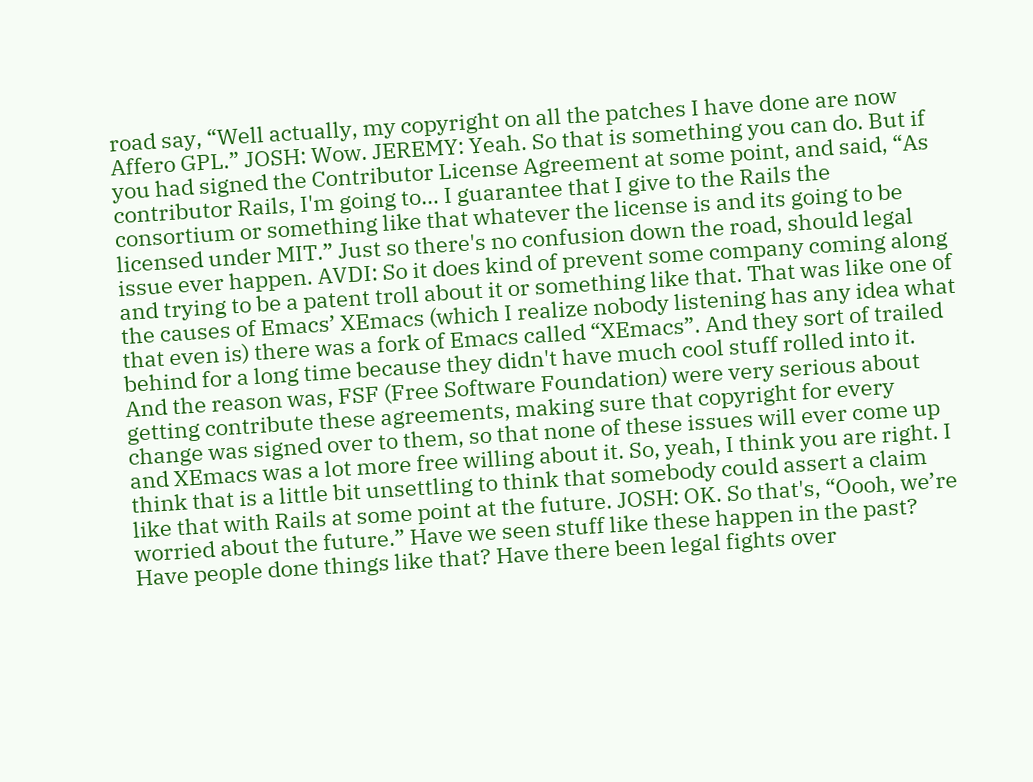road say, “Well actually, my copyright on all the patches I have done are now Affero GPL.” JOSH: Wow. JEREMY: Yeah. So that is something you can do. But if you had signed the Contributor License Agreement at some point, and said, “As contributor Rails, I'm going to… I guarantee that I give to the Rails the consortium or something like that whatever the license is and its going to be licensed under MIT.” Just so there's no confusion down the road, should legal issue ever happen. AVDI: So it does kind of prevent some company coming along and trying to be a patent troll about it or something like that. That was like one of the causes of Emacs’ XEmacs (which I realize nobody listening has any idea what that even is) there was a fork of Emacs called “XEmacs”. And they sort of trailed behind for a long time because they didn't have much cool stuff rolled into it. And the reason was, FSF (Free Software Foundation) were very serious about getting contribute these agreements, making sure that copyright for every change was signed over to them, so that none of these issues will ever come up and XEmacs was a lot more free willing about it. So, yeah, I think you are right. I think that is a little bit unsettling to think that somebody could assert a claim like that with Rails at some point at the future. JOSH: OK. So that's, “Oooh, we’re worried about the future.” Have we seen stuff like these happen in the past?  Have people done things like that? Have there been legal fights over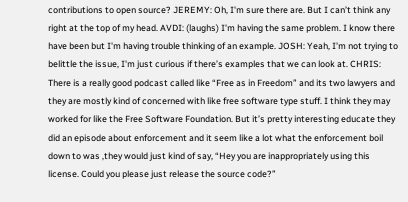contributions to open source? JEREMY: Oh, I'm sure there are. But I can’t think any right at the top of my head. AVDI: (laughs) I'm having the same problem. I know there have been but I'm having trouble thinking of an example. JOSH: Yeah, I'm not trying to belittle the issue, I'm just curious if there’s examples that we can look at. CHRIS: There is a really good podcast called like “Free as in Freedom” and its two lawyers and they are mostly kind of concerned with like free software type stuff. I think they may worked for like the Free Software Foundation. But it’s pretty interesting educate they did an episode about enforcement and it seem like a lot what the enforcement boil down to was ,they would just kind of say, “Hey you are inappropriately using this license. Could you please just release the source code?”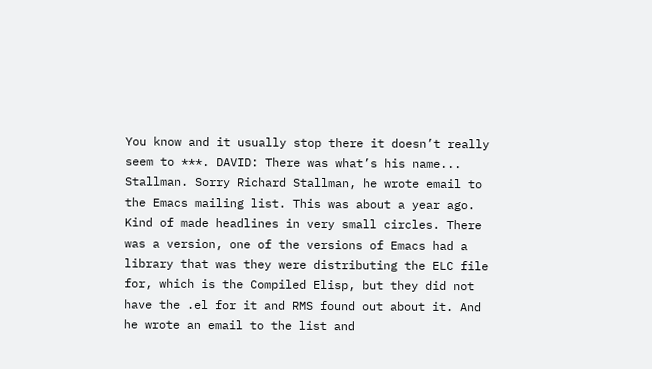You know and it usually stop there it doesn’t really seem to ***. DAVID: There was what’s his name... Stallman. Sorry Richard Stallman, he wrote email to the Emacs mailing list. This was about a year ago. Kind of made headlines in very small circles. There was a version, one of the versions of Emacs had a library that was they were distributing the ELC file for, which is the Compiled Elisp, but they did not have the .el for it and RMS found out about it. And he wrote an email to the list and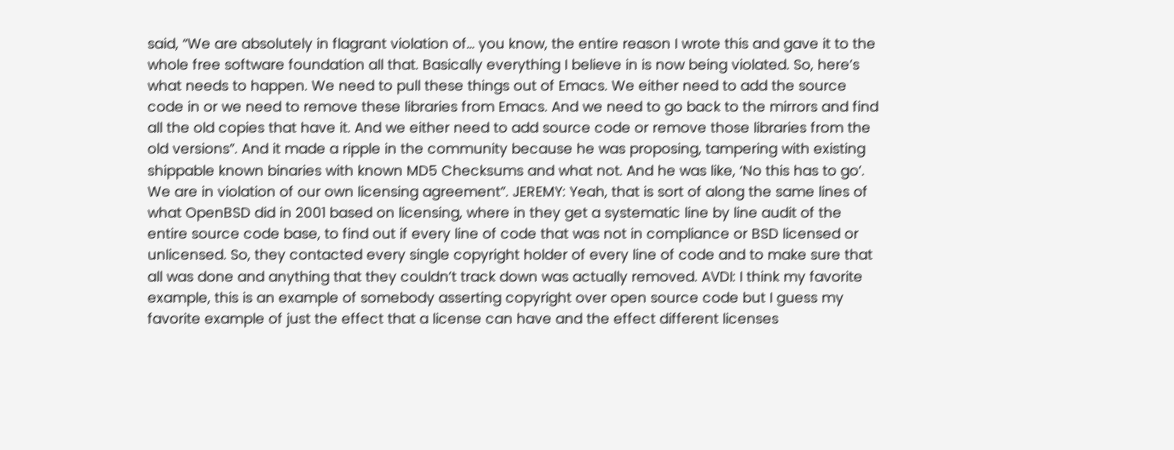said, “We are absolutely in flagrant violation of… you know, the entire reason I wrote this and gave it to the whole free software foundation all that. Basically everything I believe in is now being violated. So, here’s what needs to happen. We need to pull these things out of Emacs. We either need to add the source code in or we need to remove these libraries from Emacs. And we need to go back to the mirrors and find all the old copies that have it. And we either need to add source code or remove those libraries from the old versions”. And it made a ripple in the community because he was proposing, tampering with existing shippable known binaries with known MD5 Checksums and what not. And he was like, ‘No this has to go’. We are in violation of our own licensing agreement”. JEREMY: Yeah, that is sort of along the same lines of what OpenBSD did in 2001 based on licensing, where in they get a systematic line by line audit of the entire source code base, to find out if every line of code that was not in compliance or BSD licensed or unlicensed. So, they contacted every single copyright holder of every line of code and to make sure that all was done and anything that they couldn’t track down was actually removed. AVDI: I think my favorite example, this is an example of somebody asserting copyright over open source code but I guess my favorite example of just the effect that a license can have and the effect different licenses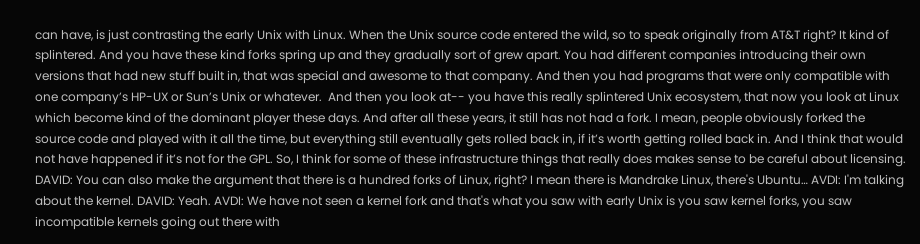can have, is just contrasting the early Unix with Linux. When the Unix source code entered the wild, so to speak originally from AT&T right? It kind of splintered. And you have these kind forks spring up and they gradually sort of grew apart. You had different companies introducing their own versions that had new stuff built in, that was special and awesome to that company. And then you had programs that were only compatible with one company’s HP-UX or Sun’s Unix or whatever.  And then you look at-- you have this really splintered Unix ecosystem, that now you look at Linux which become kind of the dominant player these days. And after all these years, it still has not had a fork. I mean, people obviously forked the source code and played with it all the time, but everything still eventually gets rolled back in, if it’s worth getting rolled back in. And I think that would not have happened if it’s not for the GPL. So, I think for some of these infrastructure things that really does makes sense to be careful about licensing. DAVID: You can also make the argument that there is a hundred forks of Linux, right? I mean there is Mandrake Linux, there's Ubuntu… AVDI: I'm talking about the kernel. DAVID: Yeah. AVDI: We have not seen a kernel fork and that's what you saw with early Unix is you saw kernel forks, you saw incompatible kernels going out there with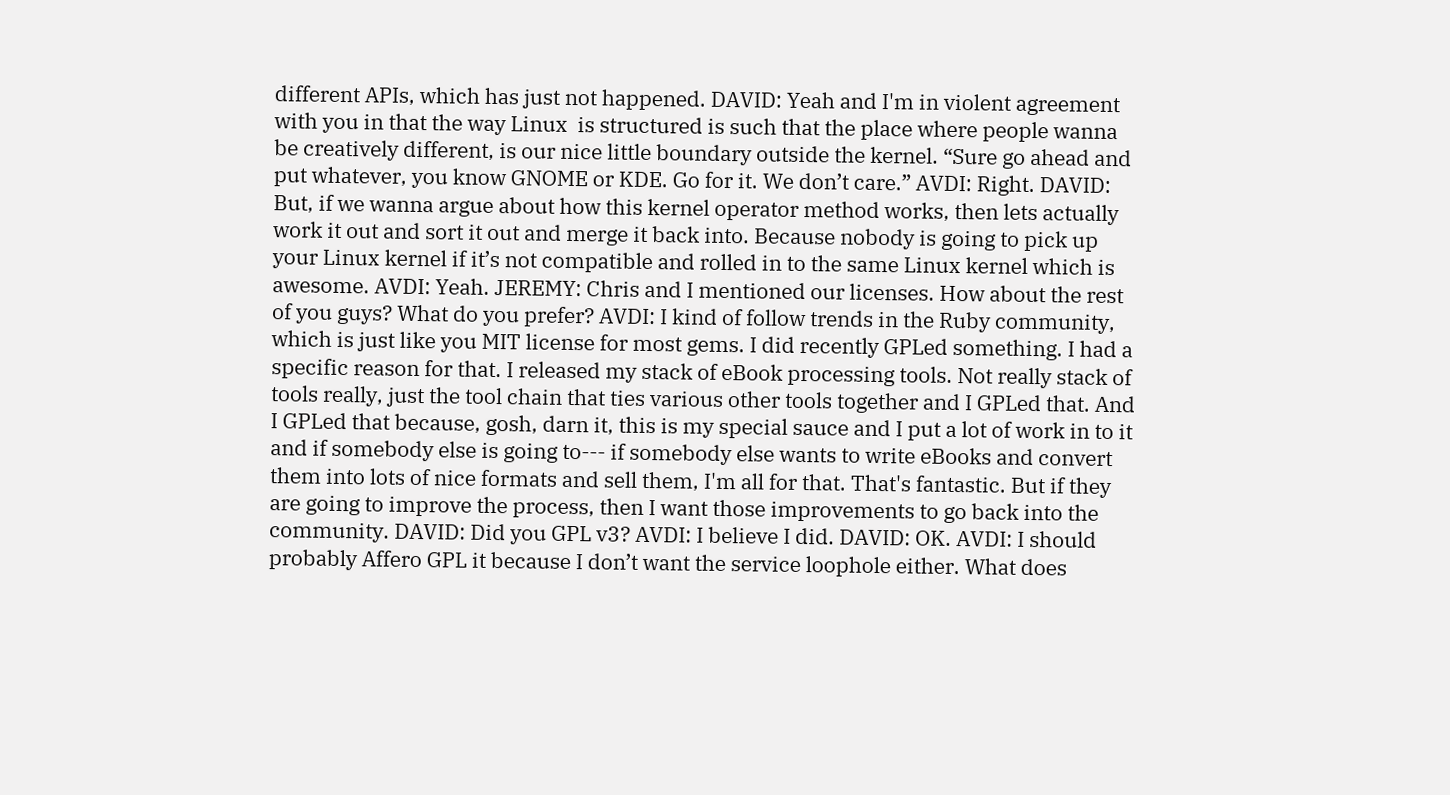different APIs, which has just not happened. DAVID: Yeah and I'm in violent agreement with you in that the way Linux  is structured is such that the place where people wanna be creatively different, is our nice little boundary outside the kernel. “Sure go ahead and put whatever, you know GNOME or KDE. Go for it. We don’t care.” AVDI: Right. DAVID: But, if we wanna argue about how this kernel operator method works, then lets actually work it out and sort it out and merge it back into. Because nobody is going to pick up your Linux kernel if it’s not compatible and rolled in to the same Linux kernel which is awesome. AVDI: Yeah. JEREMY: Chris and I mentioned our licenses. How about the rest of you guys? What do you prefer? AVDI: I kind of follow trends in the Ruby community, which is just like you MIT license for most gems. I did recently GPLed something. I had a specific reason for that. I released my stack of eBook processing tools. Not really stack of tools really, just the tool chain that ties various other tools together and I GPLed that. And I GPLed that because, gosh, darn it, this is my special sauce and I put a lot of work in to it and if somebody else is going to--- if somebody else wants to write eBooks and convert them into lots of nice formats and sell them, I'm all for that. That's fantastic. But if they are going to improve the process, then I want those improvements to go back into the community. DAVID: Did you GPL v3? AVDI: I believe I did. DAVID: OK. AVDI: I should probably Affero GPL it because I don’t want the service loophole either. What does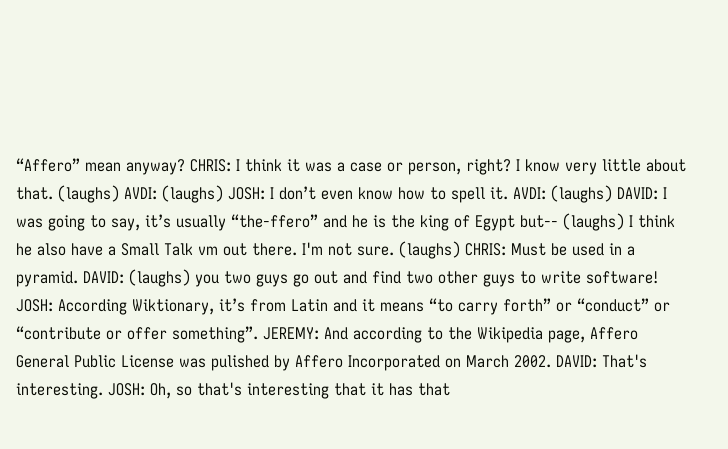“Affero” mean anyway? CHRIS: I think it was a case or person, right? I know very little about that. (laughs) AVDI: (laughs) JOSH: I don’t even know how to spell it. AVDI: (laughs) DAVID: I was going to say, it’s usually “the-ffero” and he is the king of Egypt but-- (laughs) I think he also have a Small Talk vm out there. I'm not sure. (laughs) CHRIS: Must be used in a pyramid. DAVID: (laughs) you two guys go out and find two other guys to write software! JOSH: According Wiktionary, it’s from Latin and it means “to carry forth” or “conduct” or “contribute or offer something”. JEREMY: And according to the Wikipedia page, Affero General Public License was pulished by Affero Incorporated on March 2002. DAVID: That's interesting. JOSH: Oh, so that's interesting that it has that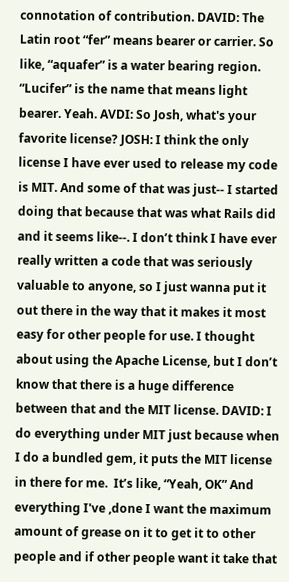connotation of contribution. DAVID: The Latin root “fer” means bearer or carrier. So like, “aquafer” is a water bearing region. “Lucifer” is the name that means light bearer. Yeah. AVDI: So Josh, what's your favorite license? JOSH: I think the only license I have ever used to release my code is MIT. And some of that was just-- I started doing that because that was what Rails did and it seems like--. I don’t think I have ever really written a code that was seriously valuable to anyone, so I just wanna put it out there in the way that it makes it most easy for other people for use. I thought about using the Apache License, but I don’t know that there is a huge difference between that and the MIT license. DAVID: I do everything under MIT just because when I do a bundled gem, it puts the MIT license in there for me.  It’s like, “Yeah, OK” And everything I've ,done I want the maximum amount of grease on it to get it to other people and if other people want it take that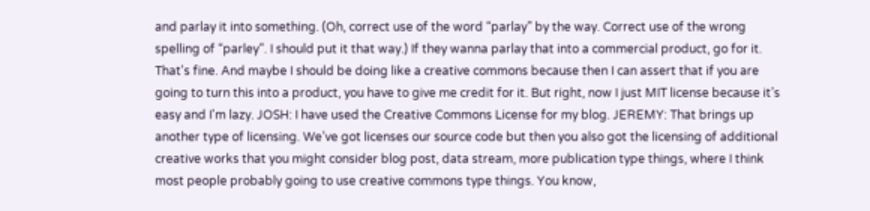and parlay it into something. (Oh, correct use of the word “parlay” by the way. Correct use of the wrong spelling of “parley”. I should put it that way.) If they wanna parlay that into a commercial product, go for it. That's fine. And maybe I should be doing like a creative commons because then I can assert that if you are going to turn this into a product, you have to give me credit for it. But right, now I just MIT license because it’s easy and I'm lazy. JOSH: I have used the Creative Commons License for my blog. JEREMY: That brings up another type of licensing. We’ve got licenses our source code but then you also got the licensing of additional creative works that you might consider blog post, data stream, more publication type things, where I think most people probably going to use creative commons type things. You know,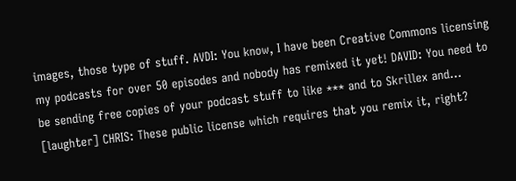images, those type of stuff. AVDI: You know, I have been Creative Commons licensing my podcasts for over 50 episodes and nobody has remixed it yet! DAVID: You need to be sending free copies of your podcast stuff to like *** and to Skrillex and… [laughter] CHRIS: These public license which requires that you remix it, right?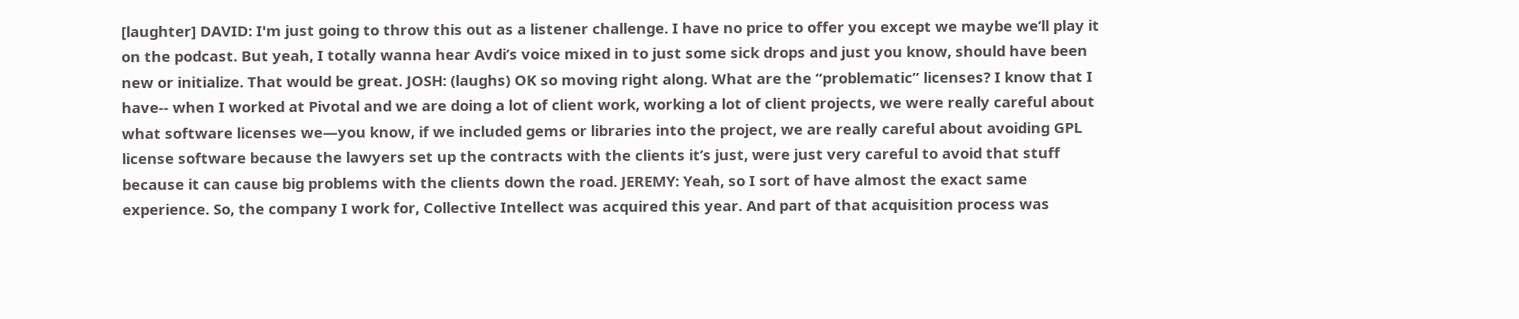[laughter] DAVID: I'm just going to throw this out as a listener challenge. I have no price to offer you except we maybe we’ll play it on the podcast. But yeah, I totally wanna hear Avdi’s voice mixed in to just some sick drops and just you know, should have been new or initialize. That would be great. JOSH: (laughs) OK so moving right along. What are the “problematic” licenses? I know that I have-- when I worked at Pivotal and we are doing a lot of client work, working a lot of client projects, we were really careful about what software licenses we—you know, if we included gems or libraries into the project, we are really careful about avoiding GPL license software because the lawyers set up the contracts with the clients it’s just, were just very careful to avoid that stuff because it can cause big problems with the clients down the road. JEREMY: Yeah, so I sort of have almost the exact same experience. So, the company I work for, Collective Intellect was acquired this year. And part of that acquisition process was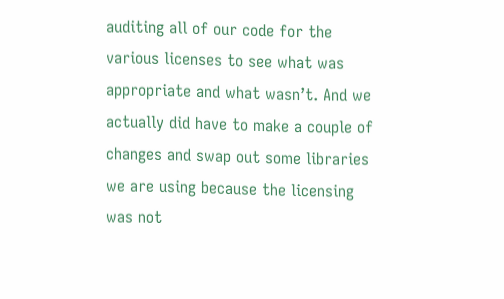auditing all of our code for the various licenses to see what was appropriate and what wasn’t. And we actually did have to make a couple of changes and swap out some libraries we are using because the licensing was not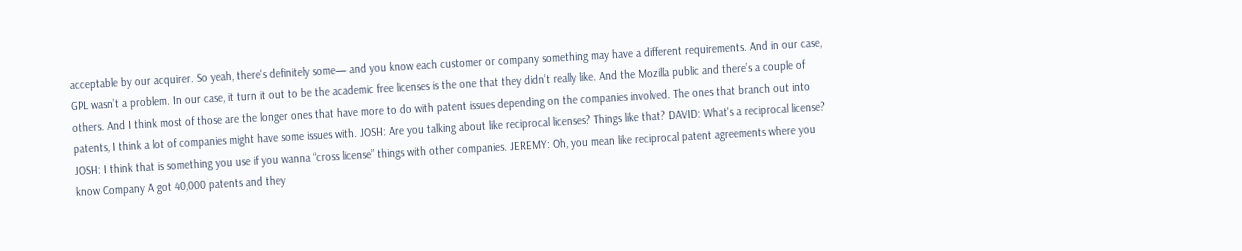acceptable by our acquirer. So yeah, there's definitely some— and you know each customer or company something may have a different requirements. And in our case, GPL wasn’t a problem. In our case, it turn it out to be the academic free licenses is the one that they didn’t really like. And the Mozilla public and there’s a couple of others. And I think most of those are the longer ones that have more to do with patent issues depending on the companies involved. The ones that branch out into patents, I think a lot of companies might have some issues with. JOSH: Are you talking about like reciprocal licenses? Things like that? DAVID: What's a reciprocal license? JOSH: I think that is something you use if you wanna “cross license” things with other companies. JEREMY: Oh, you mean like reciprocal patent agreements where you know Company A got 40,000 patents and they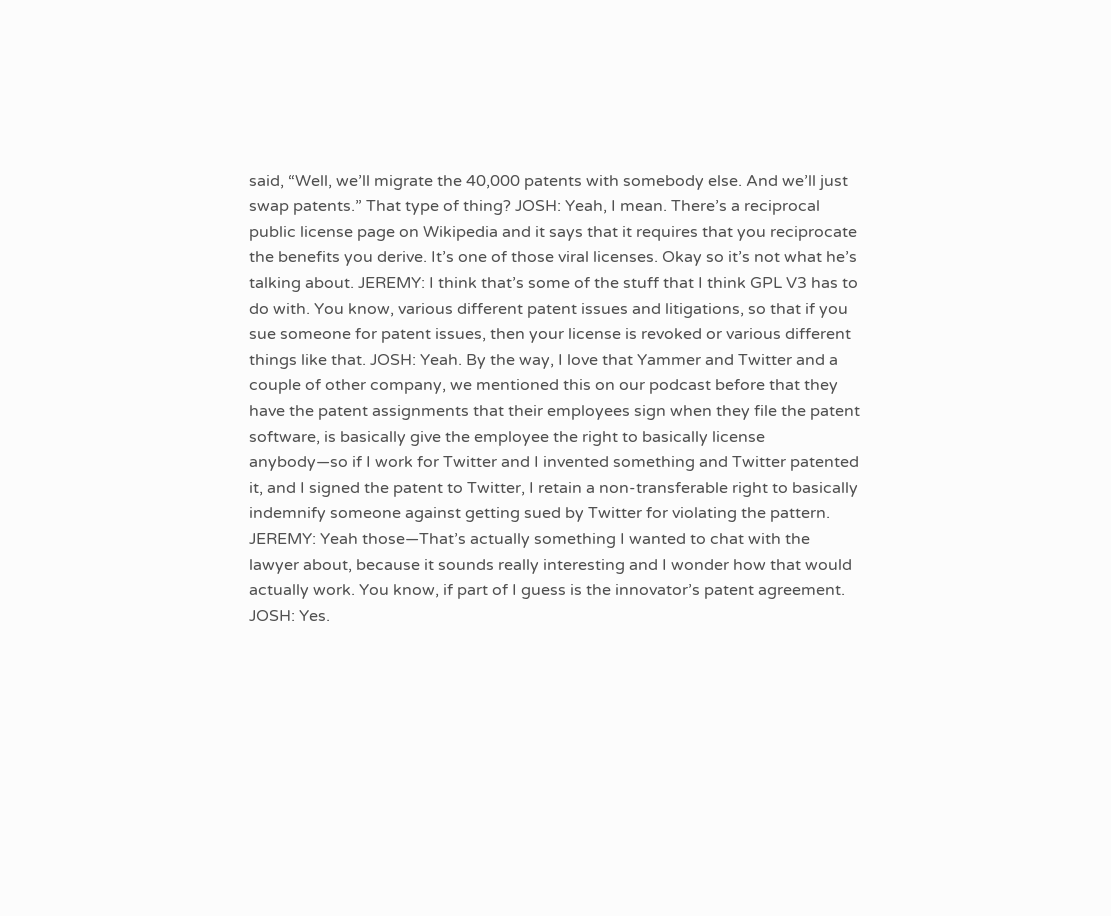said, “Well, we’ll migrate the 40,000 patents with somebody else. And we’ll just swap patents.” That type of thing? JOSH: Yeah, I mean. There’s a reciprocal public license page on Wikipedia and it says that it requires that you reciprocate the benefits you derive. It’s one of those viral licenses. Okay so it’s not what he’s talking about. JEREMY: I think that’s some of the stuff that I think GPL V3 has to do with. You know, various different patent issues and litigations, so that if you sue someone for patent issues, then your license is revoked or various different things like that. JOSH: Yeah. By the way, I love that Yammer and Twitter and a couple of other company, we mentioned this on our podcast before that they have the patent assignments that their employees sign when they file the patent software, is basically give the employee the right to basically license anybody—so if I work for Twitter and I invented something and Twitter patented it, and I signed the patent to Twitter, I retain a non-transferable right to basically indemnify someone against getting sued by Twitter for violating the pattern. JEREMY: Yeah those—That’s actually something I wanted to chat with the lawyer about, because it sounds really interesting and I wonder how that would actually work. You know, if part of I guess is the innovator’s patent agreement. JOSH: Yes.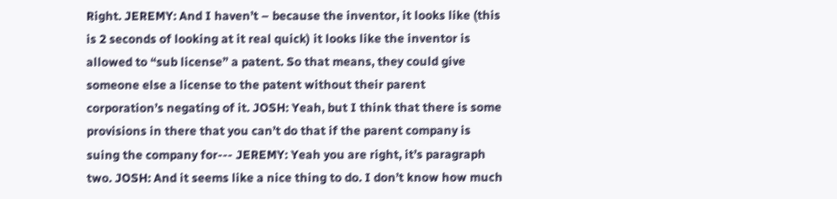Right. JEREMY: And I haven’t – because the inventor, it looks like (this is 2 seconds of looking at it real quick) it looks like the inventor is allowed to “sub license” a patent. So that means, they could give someone else a license to the patent without their parent corporation’s negating of it. JOSH: Yeah, but I think that there is some provisions in there that you can’t do that if the parent company is suing the company for--- JEREMY: Yeah you are right, it’s paragraph two. JOSH: And it seems like a nice thing to do. I don’t know how much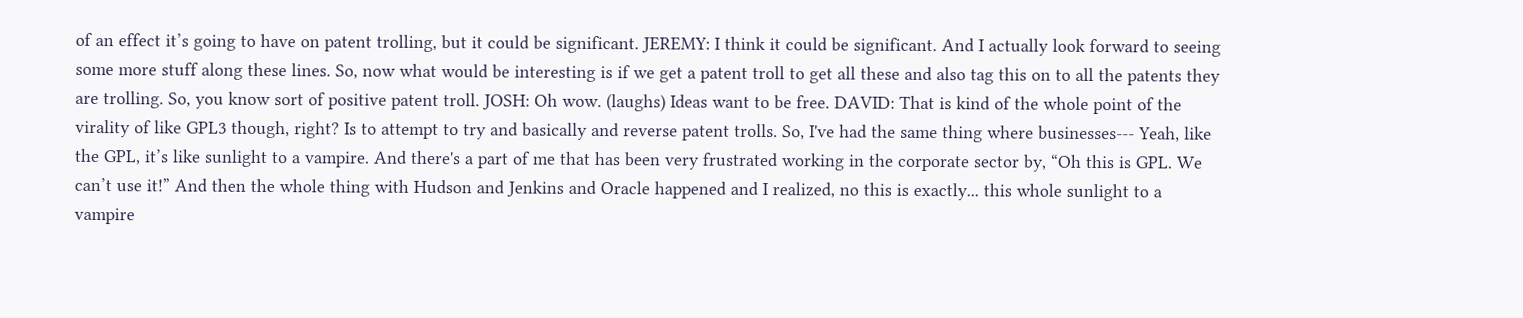of an effect it’s going to have on patent trolling, but it could be significant. JEREMY: I think it could be significant. And I actually look forward to seeing some more stuff along these lines. So, now what would be interesting is if we get a patent troll to get all these and also tag this on to all the patents they are trolling. So, you know sort of positive patent troll. JOSH: Oh wow. (laughs) Ideas want to be free. DAVID: That is kind of the whole point of the virality of like GPL3 though, right? Is to attempt to try and basically and reverse patent trolls. So, I've had the same thing where businesses--- Yeah, like the GPL, it’s like sunlight to a vampire. And there's a part of me that has been very frustrated working in the corporate sector by, “Oh this is GPL. We can’t use it!” And then the whole thing with Hudson and Jenkins and Oracle happened and I realized, no this is exactly... this whole sunlight to a vampire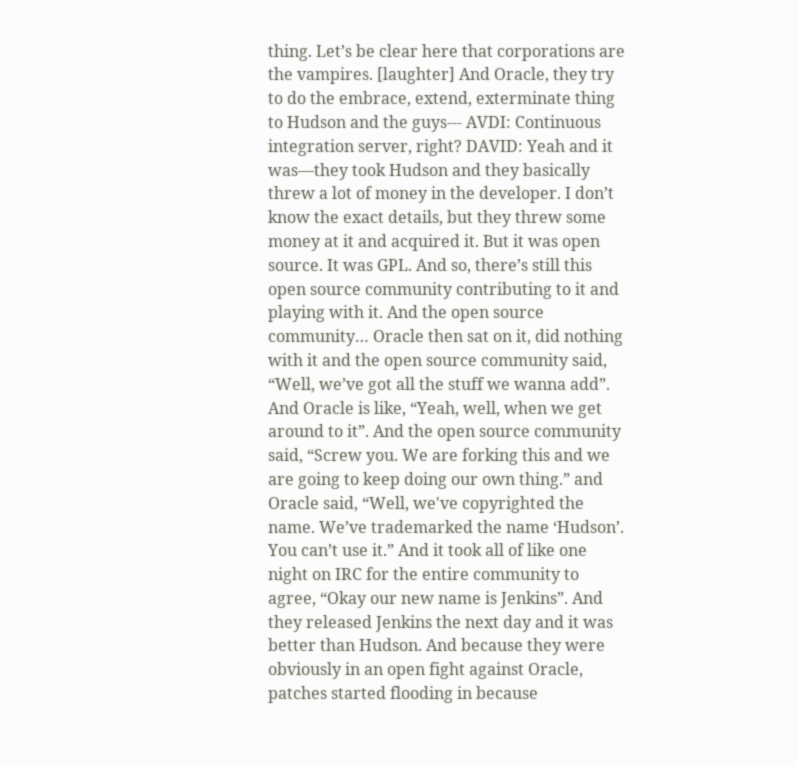thing. Let’s be clear here that corporations are the vampires. [laughter] And Oracle, they try to do the embrace, extend, exterminate thing to Hudson and the guys--- AVDI: Continuous integration server, right? DAVID: Yeah and it was—they took Hudson and they basically threw a lot of money in the developer. I don’t know the exact details, but they threw some money at it and acquired it. But it was open source. It was GPL. And so, there’s still this open source community contributing to it and playing with it. And the open source community… Oracle then sat on it, did nothing with it and the open source community said, “Well, we’ve got all the stuff we wanna add”. And Oracle is like, “Yeah, well, when we get around to it”. And the open source community said, “Screw you. We are forking this and we are going to keep doing our own thing.” and Oracle said, “Well, we've copyrighted the name. We’ve trademarked the name ‘Hudson’. You can’t use it.” And it took all of like one night on IRC for the entire community to agree, “Okay our new name is Jenkins”. And they released Jenkins the next day and it was better than Hudson. And because they were obviously in an open fight against Oracle, patches started flooding in because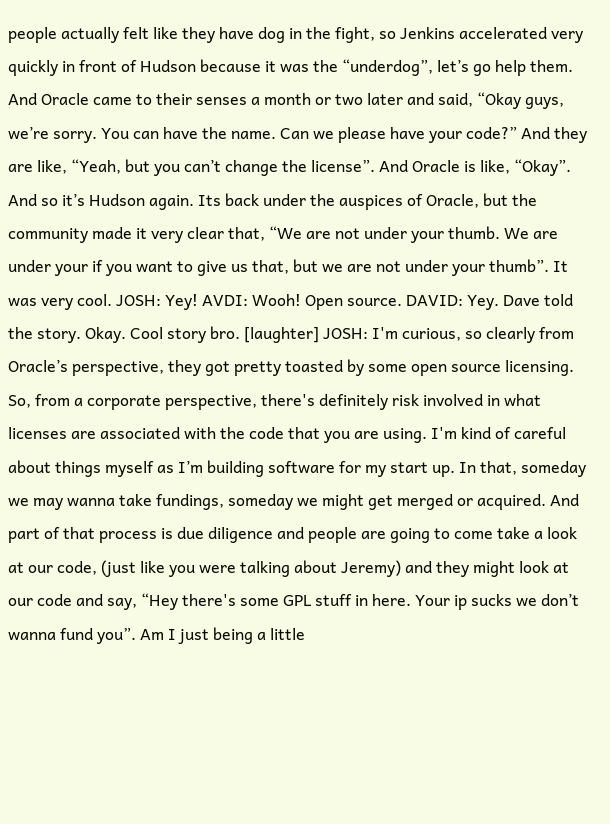people actually felt like they have dog in the fight, so Jenkins accelerated very quickly in front of Hudson because it was the “underdog”, let’s go help them. And Oracle came to their senses a month or two later and said, “Okay guys, we’re sorry. You can have the name. Can we please have your code?” And they are like, “Yeah, but you can’t change the license”. And Oracle is like, “Okay”. And so it’s Hudson again. Its back under the auspices of Oracle, but the community made it very clear that, “We are not under your thumb. We are under your if you want to give us that, but we are not under your thumb”. It was very cool. JOSH: Yey! AVDI: Wooh! Open source. DAVID: Yey. Dave told the story. Okay. Cool story bro. [laughter] JOSH: I'm curious, so clearly from Oracle’s perspective, they got pretty toasted by some open source licensing. So, from a corporate perspective, there's definitely risk involved in what licenses are associated with the code that you are using. I'm kind of careful about things myself as I’m building software for my start up. In that, someday we may wanna take fundings, someday we might get merged or acquired. And part of that process is due diligence and people are going to come take a look at our code, (just like you were talking about Jeremy) and they might look at our code and say, “Hey there's some GPL stuff in here. Your ip sucks we don’t wanna fund you”. Am I just being a little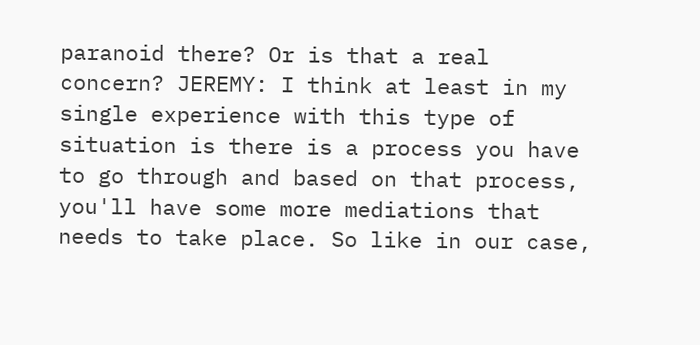paranoid there? Or is that a real concern? JEREMY: I think at least in my single experience with this type of situation is there is a process you have to go through and based on that process, you'll have some more mediations that needs to take place. So like in our case,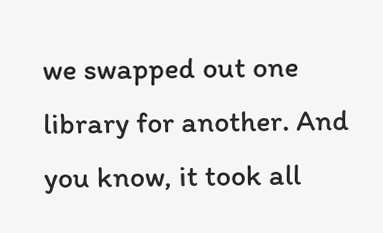we swapped out one library for another. And you know, it took all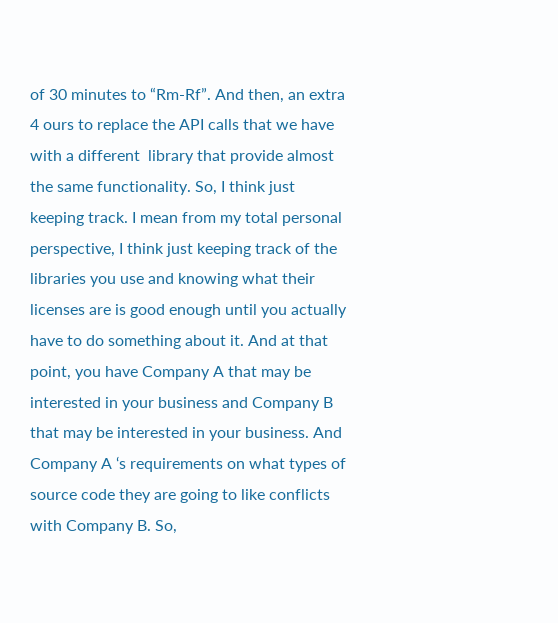of 30 minutes to “Rm-Rf”. And then, an extra 4 ours to replace the API calls that we have with a different  library that provide almost the same functionality. So, I think just keeping track. I mean from my total personal perspective, I think just keeping track of the libraries you use and knowing what their licenses are is good enough until you actually have to do something about it. And at that point, you have Company A that may be interested in your business and Company B that may be interested in your business. And Company A ‘s requirements on what types of source code they are going to like conflicts with Company B. So,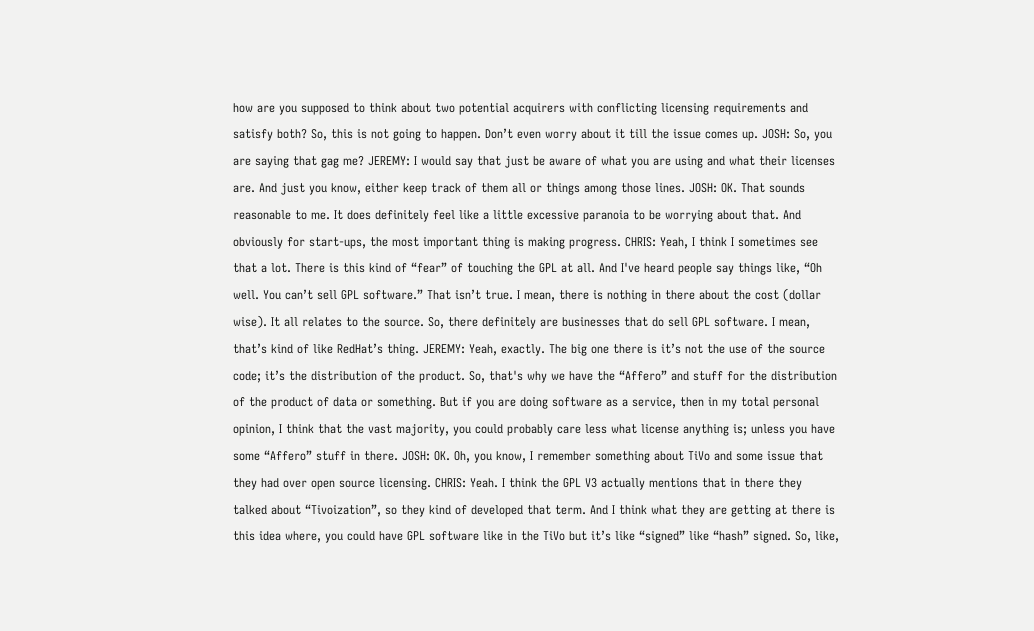how are you supposed to think about two potential acquirers with conflicting licensing requirements and satisfy both? So, this is not going to happen. Don’t even worry about it till the issue comes up. JOSH: So, you are saying that gag me? JEREMY: I would say that just be aware of what you are using and what their licenses are. And just you know, either keep track of them all or things among those lines. JOSH: OK. That sounds reasonable to me. It does definitely feel like a little excessive paranoia to be worrying about that. And obviously for start-ups, the most important thing is making progress. CHRIS: Yeah, I think I sometimes see that a lot. There is this kind of “fear” of touching the GPL at all. And I've heard people say things like, “Oh well. You can’t sell GPL software.” That isn’t true. I mean, there is nothing in there about the cost (dollar wise). It all relates to the source. So, there definitely are businesses that do sell GPL software. I mean, that’s kind of like RedHat’s thing. JEREMY: Yeah, exactly. The big one there is it’s not the use of the source code; it’s the distribution of the product. So, that's why we have the “Affero” and stuff for the distribution of the product of data or something. But if you are doing software as a service, then in my total personal opinion, I think that the vast majority, you could probably care less what license anything is; unless you have some “Affero” stuff in there. JOSH: OK. Oh, you know, I remember something about TiVo and some issue that they had over open source licensing. CHRIS: Yeah. I think the GPL V3 actually mentions that in there they talked about “Tivoization”, so they kind of developed that term. And I think what they are getting at there is this idea where, you could have GPL software like in the TiVo but it’s like “signed” like “hash” signed. So, like,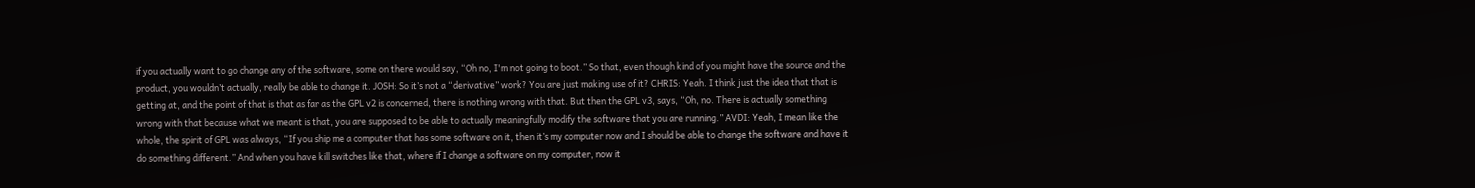if you actually want to go change any of the software, some on there would say, “Oh no, I'm not going to boot.” So that, even though kind of you might have the source and the product, you wouldn’t actually, really be able to change it. JOSH: So it’s not a “derivative” work? You are just making use of it? CHRIS: Yeah. I think just the idea that that is getting at, and the point of that is that as far as the GPL v2 is concerned, there is nothing wrong with that. But then the GPL v3, says, “Oh, no. There is actually something wrong with that because what we meant is that, you are supposed to be able to actually meaningfully modify the software that you are running.” AVDI: Yeah, I mean like the whole, the spirit of GPL was always, “If you ship me a computer that has some software on it, then it’s my computer now and I should be able to change the software and have it do something different.” And when you have kill switches like that, where if I change a software on my computer, now it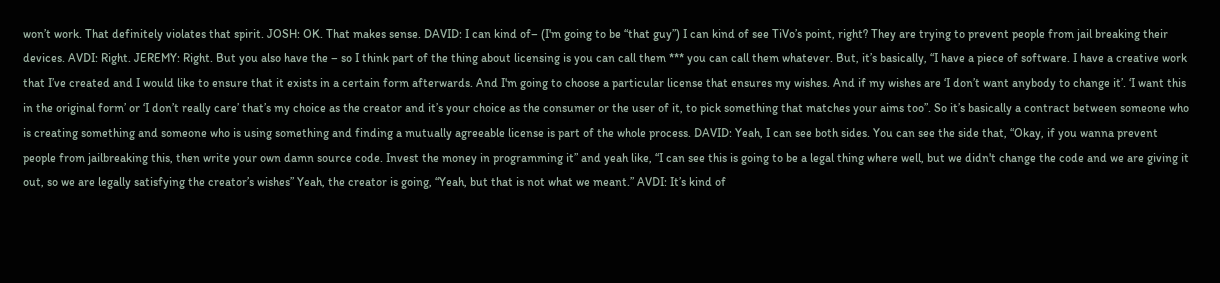won’t work. That definitely violates that spirit. JOSH: OK. That makes sense. DAVID: I can kind of– (I'm going to be “that guy”) I can kind of see TiVo’s point, right? They are trying to prevent people from jail breaking their devices. AVDI: Right. JEREMY: Right. But you also have the – so I think part of the thing about licensing is you can call them *** you can call them whatever. But, it’s basically, “I have a piece of software. I have a creative work that I’ve created and I would like to ensure that it exists in a certain form afterwards. And I'm going to choose a particular license that ensures my wishes. And if my wishes are ‘I don’t want anybody to change it’. ‘I want this in the original form’ or ‘I don’t really care’ that’s my choice as the creator and it’s your choice as the consumer or the user of it, to pick something that matches your aims too”. So it’s basically a contract between someone who is creating something and someone who is using something and finding a mutually agreeable license is part of the whole process. DAVID: Yeah, I can see both sides. You can see the side that, “Okay, if you wanna prevent people from jailbreaking this, then write your own damn source code. Invest the money in programming it” and yeah like, “I can see this is going to be a legal thing where well, but we didn't change the code and we are giving it out, so we are legally satisfying the creator’s wishes” Yeah, the creator is going, “Yeah, but that is not what we meant.” AVDI: It’s kind of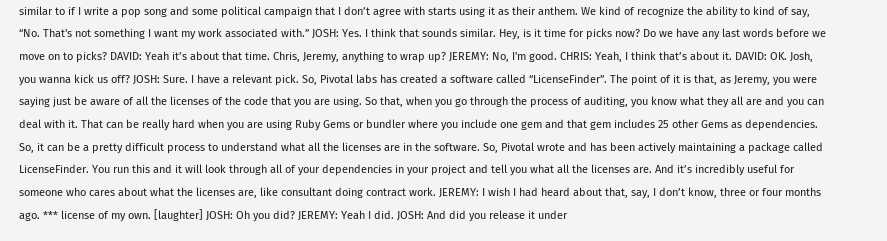similar to if I write a pop song and some political campaign that I don’t agree with starts using it as their anthem. We kind of recognize the ability to kind of say, “No. That's not something I want my work associated with.” JOSH: Yes. I think that sounds similar. Hey, is it time for picks now? Do we have any last words before we move on to picks? DAVID: Yeah it’s about that time. Chris, Jeremy, anything to wrap up? JEREMY: No, I'm good. CHRIS: Yeah, I think that’s about it. DAVID: OK. Josh, you wanna kick us off? JOSH: Sure. I have a relevant pick. So, Pivotal labs has created a software called “LicenseFinder”. The point of it is that, as Jeremy, you were saying just be aware of all the licenses of the code that you are using. So that, when you go through the process of auditing, you know what they all are and you can deal with it. That can be really hard when you are using Ruby Gems or bundler where you include one gem and that gem includes 25 other Gems as dependencies. So, it can be a pretty difficult process to understand what all the licenses are in the software. So, Pivotal wrote and has been actively maintaining a package called LicenseFinder. You run this and it will look through all of your dependencies in your project and tell you what all the licenses are. And it’s incredibly useful for someone who cares about what the licenses are, like consultant doing contract work. JEREMY: I wish I had heard about that, say, I don’t know, three or four months ago. *** license of my own. [laughter] JOSH: Oh you did? JEREMY: Yeah I did. JOSH: And did you release it under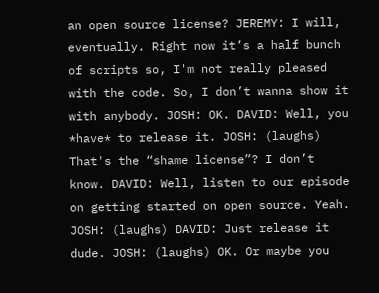an open source license? JEREMY: I will, eventually. Right now it’s a half bunch of scripts so, I'm not really pleased with the code. So, I don’t wanna show it with anybody. JOSH: OK. DAVID: Well, you *have* to release it. JOSH: (laughs) That's the “shame license”? I don’t know. DAVID: Well, listen to our episode on getting started on open source. Yeah. JOSH: (laughs) DAVID: Just release it dude. JOSH: (laughs) OK. Or maybe you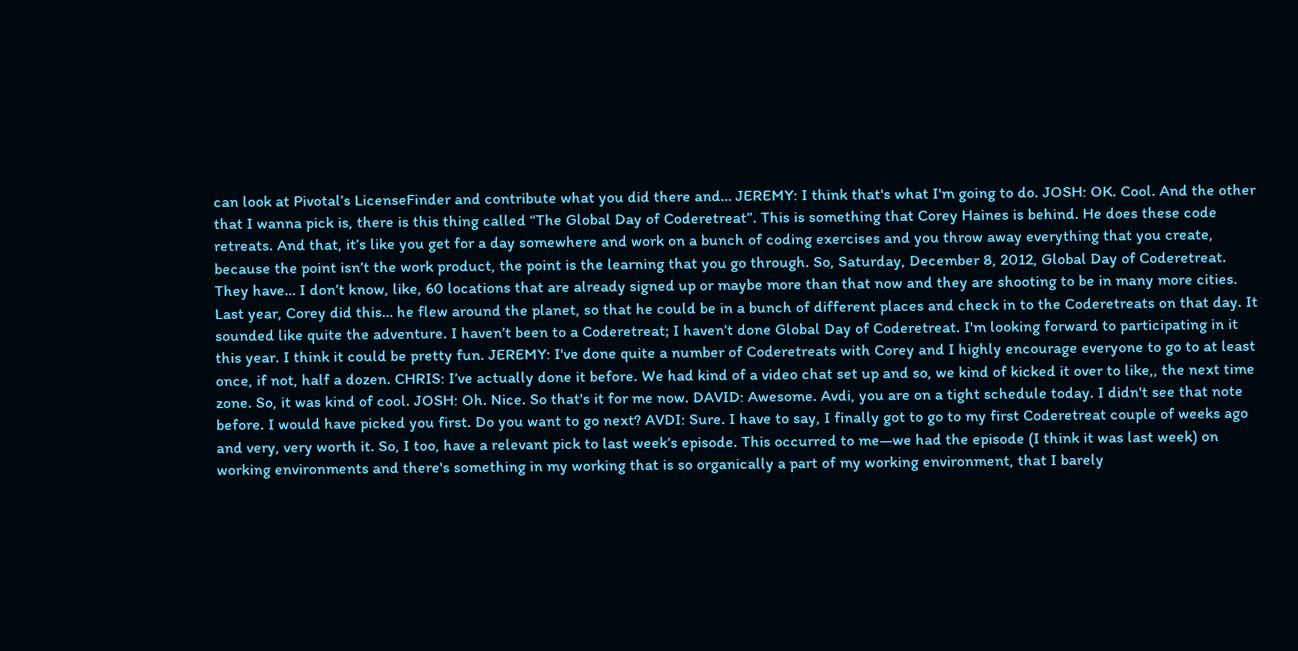can look at Pivotal’s LicenseFinder and contribute what you did there and… JEREMY: I think that's what I'm going to do. JOSH: OK. Cool. And the other that I wanna pick is, there is this thing called “The Global Day of Coderetreat”. This is something that Corey Haines is behind. He does these code retreats. And that, it’s like you get for a day somewhere and work on a bunch of coding exercises and you throw away everything that you create, because the point isn’t the work product, the point is the learning that you go through. So, Saturday, December 8, 2012, Global Day of Coderetreat. They have… I don’t know, like, 60 locations that are already signed up or maybe more than that now and they are shooting to be in many more cities. Last year, Corey did this… he flew around the planet, so that he could be in a bunch of different places and check in to the Coderetreats on that day. It sounded like quite the adventure. I haven’t been to a Coderetreat; I haven’t done Global Day of Coderetreat. I'm looking forward to participating in it this year. I think it could be pretty fun. JEREMY: I've done quite a number of Coderetreats with Corey and I highly encourage everyone to go to at least once, if not, half a dozen. CHRIS: I’ve actually done it before. We had kind of a video chat set up and so, we kind of kicked it over to like,, the next time zone. So, it was kind of cool. JOSH: Oh. Nice. So that's it for me now. DAVID: Awesome. Avdi, you are on a tight schedule today. I didn't see that note before. I would have picked you first. Do you want to go next? AVDI: Sure. I have to say, I finally got to go to my first Coderetreat couple of weeks ago and very, very worth it. So, I too, have a relevant pick to last week’s episode. This occurred to me—we had the episode (I think it was last week) on working environments and there's something in my working that is so organically a part of my working environment, that I barely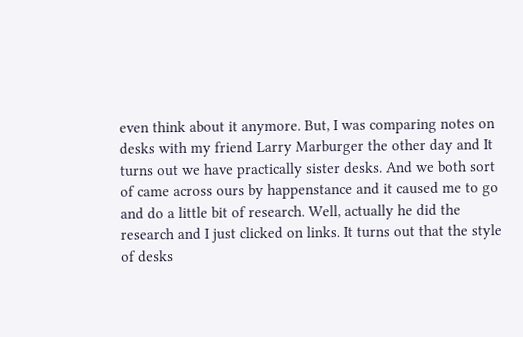even think about it anymore. But, I was comparing notes on desks with my friend Larry Marburger the other day and It turns out we have practically sister desks. And we both sort of came across ours by happenstance and it caused me to go and do a little bit of research. Well, actually he did the research and I just clicked on links. It turns out that the style of desks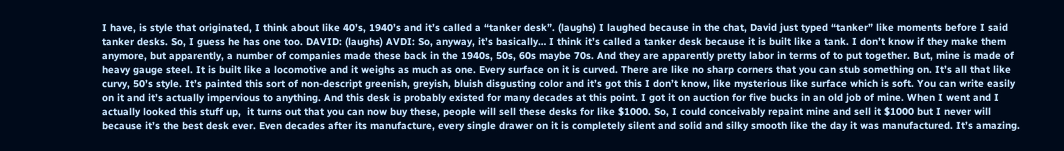I have, is style that originated, I think about like 40’s, 1940’s and it’s called a “tanker desk”. (laughs) I laughed because in the chat, David just typed “tanker” like moments before I said tanker desks. So, I guess he has one too. DAVID: (laughs) AVDI: So, anyway, it’s basically… I think it’s called a tanker desk because it is built like a tank. I don’t know if they make them anymore, but apparently, a number of companies made these back in the 1940s, 50s, 60s maybe 70s. And they are apparently pretty labor in terms of to put together. But, mine is made of heavy gauge steel. It is built like a locomotive and it weighs as much as one. Every surface on it is curved. There are like no sharp corners that you can stub something on. It’s all that like curvy, 50’s style. It’s painted this sort of non-descript greenish, greyish, bluish disgusting color and it’s got this I don’t know, like mysterious like surface which is soft. You can write easily on it and it’s actually impervious to anything. And this desk is probably existed for many decades at this point. I got it on auction for five bucks in an old job of mine. When I went and I actually looked this stuff up,  it turns out that you can now buy these, people will sell these desks for like $1000. So, I could conceivably repaint mine and sell it $1000 but I never will because it’s the best desk ever. Even decades after its manufacture, every single drawer on it is completely silent and solid and silky smooth like the day it was manufactured. It’s amazing.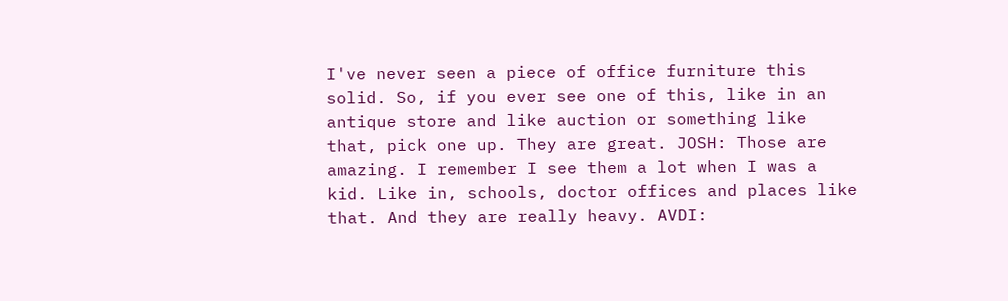I've never seen a piece of office furniture this solid. So, if you ever see one of this, like in an antique store and like auction or something like that, pick one up. They are great. JOSH: Those are amazing. I remember I see them a lot when I was a kid. Like in, schools, doctor offices and places like that. And they are really heavy. AVDI: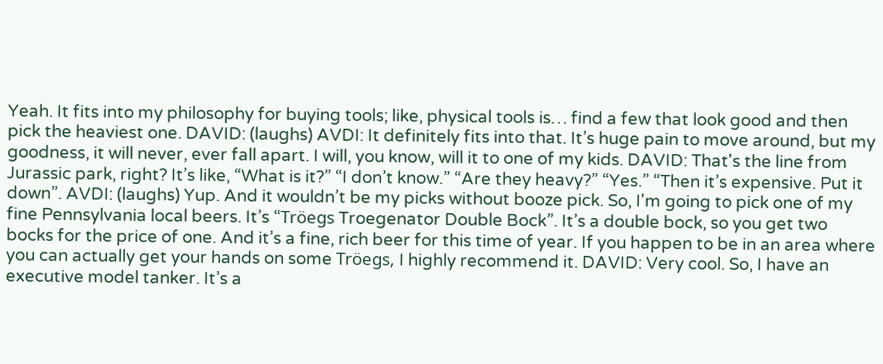Yeah. It fits into my philosophy for buying tools; like, physical tools is… find a few that look good and then pick the heaviest one. DAVID: (laughs) AVDI: It definitely fits into that. It’s huge pain to move around, but my goodness, it will never, ever fall apart. I will, you know, will it to one of my kids. DAVID: That's the line from Jurassic park, right? It’s like, “What is it?” “I don’t know.” “Are they heavy?” “Yes.” “Then it’s expensive. Put it down”. AVDI: (laughs) Yup. And it wouldn’t be my picks without booze pick. So, I'm going to pick one of my fine Pennsylvania local beers. It’s “Tröegs Troegenator Double Bock”. It’s a double bock, so you get two bocks for the price of one. And it’s a fine, rich beer for this time of year. If you happen to be in an area where you can actually get your hands on some Tröegs, I highly recommend it. DAVID: Very cool. So, I have an executive model tanker. It’s a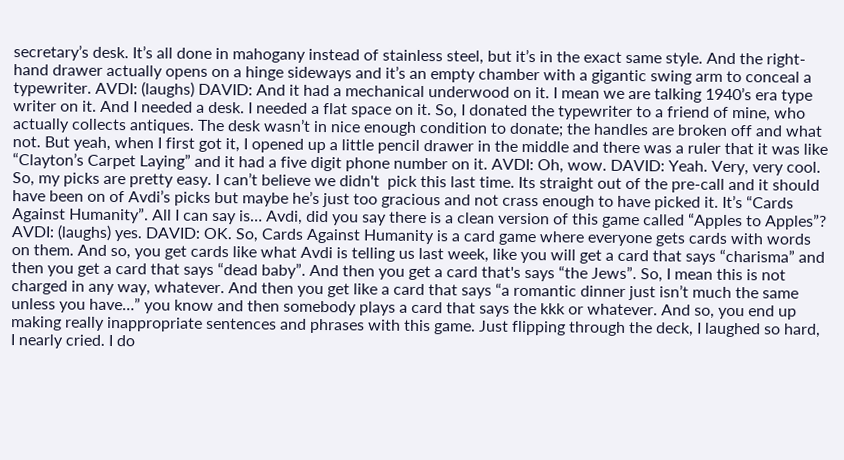secretary’s desk. It’s all done in mahogany instead of stainless steel, but it’s in the exact same style. And the right-hand drawer actually opens on a hinge sideways and it’s an empty chamber with a gigantic swing arm to conceal a typewriter. AVDI: (laughs) DAVID: And it had a mechanical underwood on it. I mean we are talking 1940’s era type writer on it. And I needed a desk. I needed a flat space on it. So, I donated the typewriter to a friend of mine, who actually collects antiques. The desk wasn’t in nice enough condition to donate; the handles are broken off and what not. But yeah, when I first got it, I opened up a little pencil drawer in the middle and there was a ruler that it was like “Clayton’s Carpet Laying” and it had a five digit phone number on it. AVDI: Oh, wow. DAVID: Yeah. Very, very cool. So, my picks are pretty easy. I can’t believe we didn't  pick this last time. Its straight out of the pre-call and it should have been on of Avdi’s picks but maybe he’s just too gracious and not crass enough to have picked it. It’s “Cards Against Humanity”. All I can say is… Avdi, did you say there is a clean version of this game called “Apples to Apples”? AVDI: (laughs) yes. DAVID: OK. So, Cards Against Humanity is a card game where everyone gets cards with words on them. And so, you get cards like what Avdi is telling us last week, like you will get a card that says “charisma” and then you get a card that says “dead baby”. And then you get a card that's says “the Jews”. So, I mean this is not charged in any way, whatever. And then you get like a card that says “a romantic dinner just isn’t much the same unless you have…” you know and then somebody plays a card that says the kkk or whatever. And so, you end up making really inappropriate sentences and phrases with this game. Just flipping through the deck, I laughed so hard, I nearly cried. I do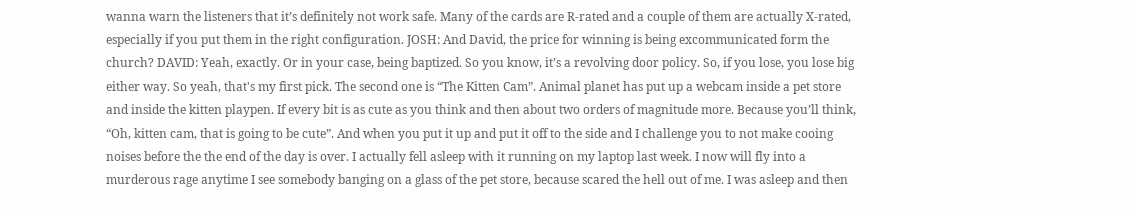wanna warn the listeners that it’s definitely not work safe. Many of the cards are R-rated and a couple of them are actually X-rated, especially if you put them in the right configuration. JOSH: And David, the price for winning is being excommunicated form the church? DAVID: Yeah, exactly. Or in your case, being baptized. So you know, it’s a revolving door policy. So, if you lose, you lose big either way. So yeah, that's my first pick. The second one is “The Kitten Cam”. Animal planet has put up a webcam inside a pet store and inside the kitten playpen. If every bit is as cute as you think and then about two orders of magnitude more. Because you’ll think, “Oh, kitten cam, that is going to be cute”. And when you put it up and put it off to the side and I challenge you to not make cooing noises before the the end of the day is over. I actually fell asleep with it running on my laptop last week. I now will fly into a murderous rage anytime I see somebody banging on a glass of the pet store, because scared the hell out of me. I was asleep and then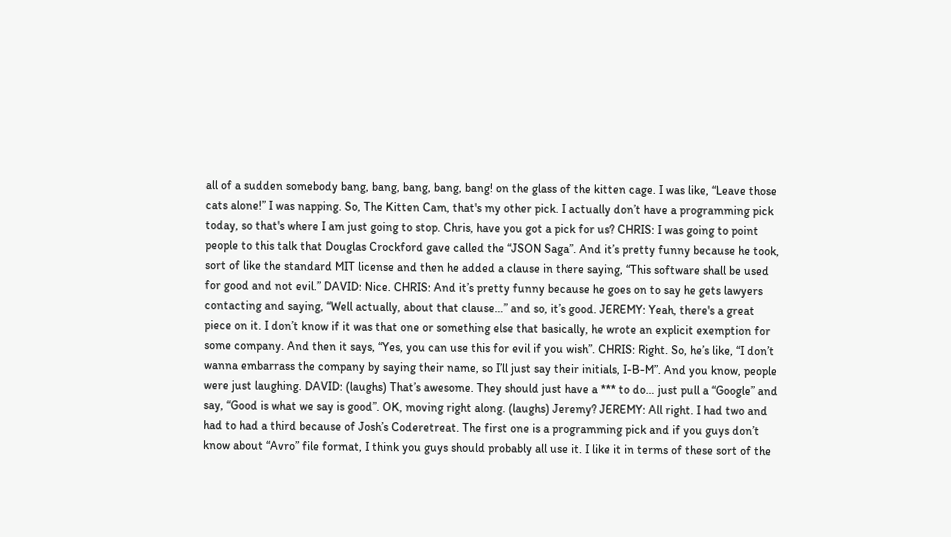all of a sudden somebody bang, bang, bang, bang, bang! on the glass of the kitten cage. I was like, “Leave those cats alone!” I was napping. So, The Kitten Cam, that's my other pick. I actually don’t have a programming pick today, so that's where I am just going to stop. Chris, have you got a pick for us? CHRIS: I was going to point people to this talk that Douglas Crockford gave called the “JSON Saga”. And it’s pretty funny because he took, sort of like the standard MIT license and then he added a clause in there saying, “This software shall be used for good and not evil.” DAVID: Nice. CHRIS: And it’s pretty funny because he goes on to say he gets lawyers contacting and saying, “Well actually, about that clause…” and so, it’s good. JEREMY: Yeah, there's a great piece on it. I don’t know if it was that one or something else that basically, he wrote an explicit exemption for some company. And then it says, “Yes, you can use this for evil if you wish”. CHRIS: Right. So, he’s like, “I don’t wanna embarrass the company by saying their name, so I’ll just say their initials, I-B-M”. And you know, people were just laughing. DAVID: (laughs) That’s awesome. They should just have a *** to do… just pull a “Google” and say, “Good is what we say is good”. OK, moving right along. (laughs) Jeremy? JEREMY: All right. I had two and had to had a third because of Josh’s Coderetreat. The first one is a programming pick and if you guys don’t know about “Avro” file format, I think you guys should probably all use it. I like it in terms of these sort of the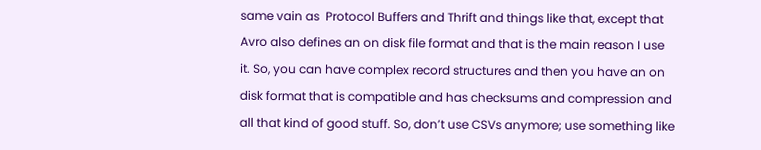same vain as  Protocol Buffers and Thrift and things like that, except that Avro also defines an on disk file format and that is the main reason I use it. So, you can have complex record structures and then you have an on disk format that is compatible and has checksums and compression and all that kind of good stuff. So, don’t use CSVs anymore; use something like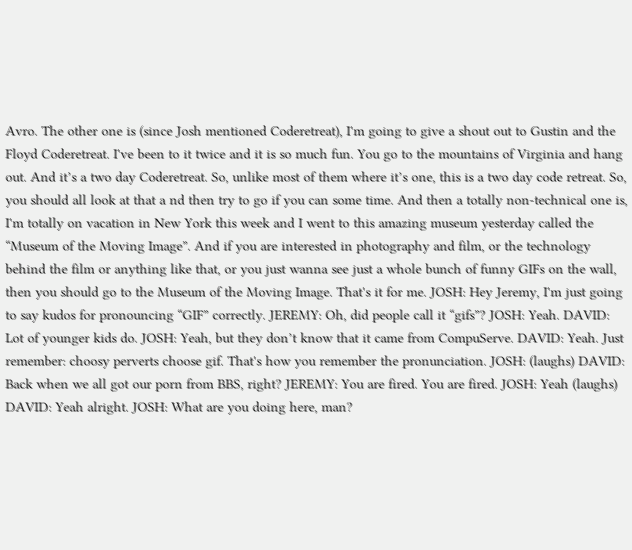Avro. The other one is (since Josh mentioned Coderetreat), I'm going to give a shout out to Gustin and the Floyd Coderetreat. I've been to it twice and it is so much fun. You go to the mountains of Virginia and hang out. And it’s a two day Coderetreat. So, unlike most of them where it’s one, this is a two day code retreat. So, you should all look at that a nd then try to go if you can some time. And then a totally non-technical one is, I'm totally on vacation in New York this week and I went to this amazing museum yesterday called the “Museum of the Moving Image”. And if you are interested in photography and film, or the technology behind the film or anything like that, or you just wanna see just a whole bunch of funny GIFs on the wall, then you should go to the Museum of the Moving Image. That's it for me. JOSH: Hey Jeremy, I'm just going to say kudos for pronouncing “GIF” correctly. JEREMY: Oh, did people call it “gifs”? JOSH: Yeah. DAVID: Lot of younger kids do. JOSH: Yeah, but they don’t know that it came from CompuServe. DAVID: Yeah. Just remember: choosy perverts choose gif. That's how you remember the pronunciation. JOSH: (laughs) DAVID: Back when we all got our porn from BBS, right? JEREMY: You are fired. You are fired. JOSH: Yeah (laughs) DAVID: Yeah alright. JOSH: What are you doing here, man?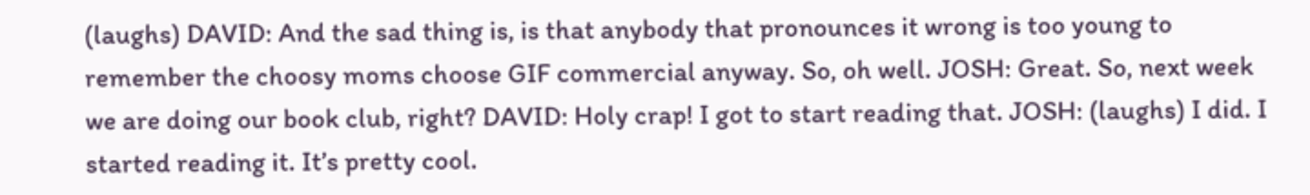(laughs) DAVID: And the sad thing is, is that anybody that pronounces it wrong is too young to remember the choosy moms choose GIF commercial anyway. So, oh well. JOSH: Great. So, next week we are doing our book club, right? DAVID: Holy crap! I got to start reading that. JOSH: (laughs) I did. I started reading it. It’s pretty cool.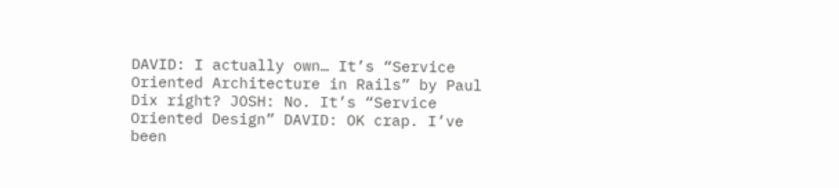DAVID: I actually own… It’s “Service Oriented Architecture in Rails” by Paul Dix right? JOSH: No. It’s “Service Oriented Design” DAVID: OK crap. I’ve been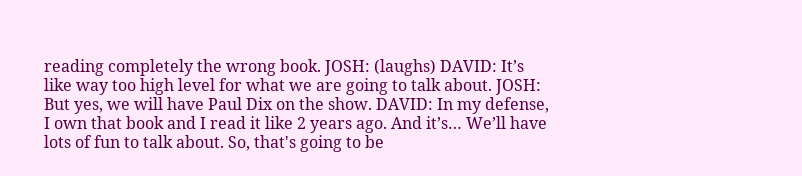reading completely the wrong book. JOSH: (laughs) DAVID: It’s like way too high level for what we are going to talk about. JOSH: But yes, we will have Paul Dix on the show. DAVID: In my defense, I own that book and I read it like 2 years ago. And it’s… We’ll have lots of fun to talk about. So, that's going to be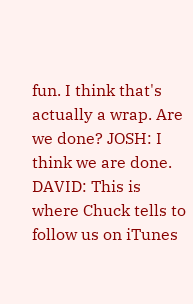fun. I think that's actually a wrap. Are we done? JOSH: I think we are done. DAVID: This is where Chuck tells to follow us on iTunes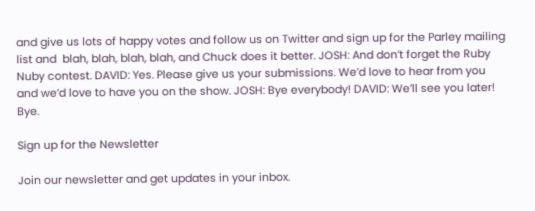and give us lots of happy votes and follow us on Twitter and sign up for the Parley mailing list and  blah, blah, blah, blah, and Chuck does it better. JOSH: And don’t forget the Ruby Nuby contest. DAVID: Yes. Please give us your submissions. We’d love to hear from you and we’d love to have you on the show. JOSH: Bye everybody! DAVID: We’ll see you later! Bye.

Sign up for the Newsletter

Join our newsletter and get updates in your inbox.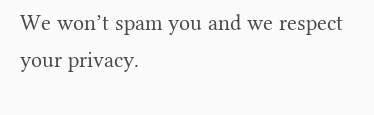We won’t spam you and we respect your privacy.